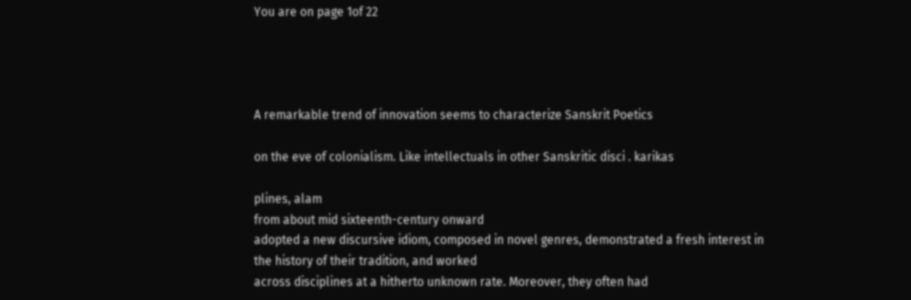You are on page 1of 22




A remarkable trend of innovation seems to characterize Sanskrit Poetics

on the eve of colonialism. Like intellectuals in other Sanskritic disci . karikas

plines, alam
from about mid sixteenth-century onward
adopted a new discursive idiom, composed in novel genres, demonstrated a fresh interest in the history of their tradition, and worked
across disciplines at a hitherto unknown rate. Moreover, they often had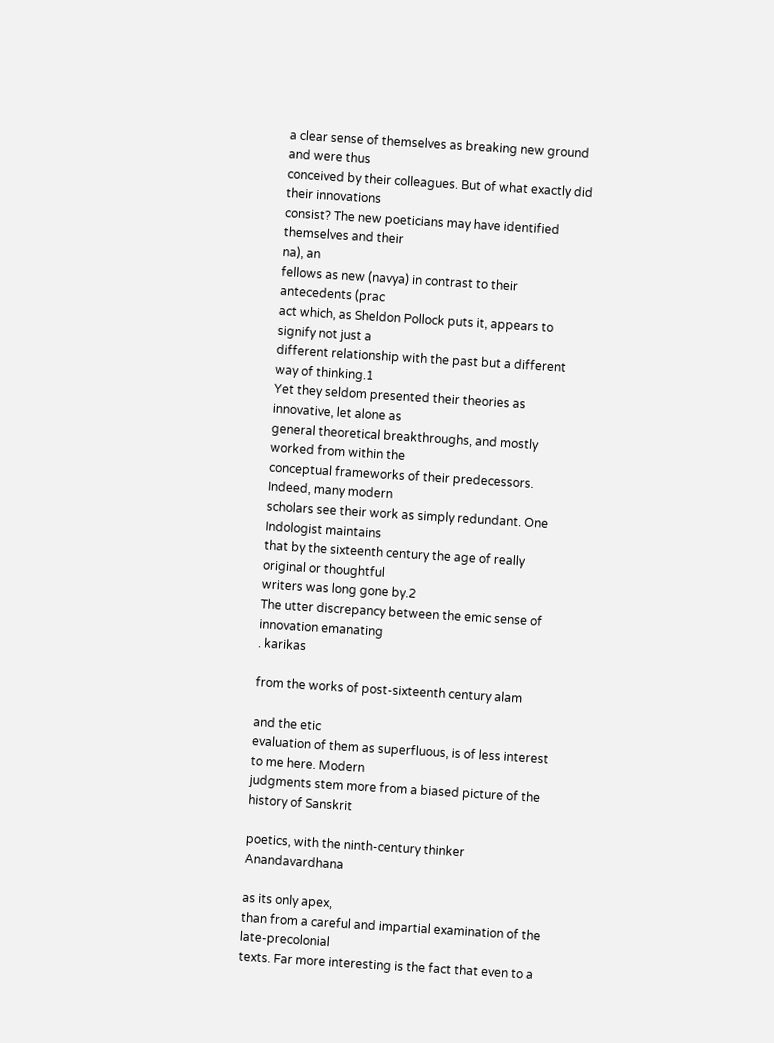a clear sense of themselves as breaking new ground and were thus
conceived by their colleagues. But of what exactly did their innovations
consist? The new poeticians may have identified themselves and their
na), an
fellows as new (navya) in contrast to their antecedents (prac
act which, as Sheldon Pollock puts it, appears to signify not just a
different relationship with the past but a different way of thinking.1
Yet they seldom presented their theories as innovative, let alone as
general theoretical breakthroughs, and mostly worked from within the
conceptual frameworks of their predecessors. Indeed, many modern
scholars see their work as simply redundant. One Indologist maintains
that by the sixteenth century the age of really original or thoughtful
writers was long gone by.2
The utter discrepancy between the emic sense of innovation emanating
. karikas

from the works of post-sixteenth century alam

and the etic
evaluation of them as superfluous, is of less interest to me here. Modern
judgments stem more from a biased picture of the history of Sanskrit

poetics, with the ninth-century thinker Anandavardhana

as its only apex,
than from a careful and impartial examination of the late-precolonial
texts. Far more interesting is the fact that even to a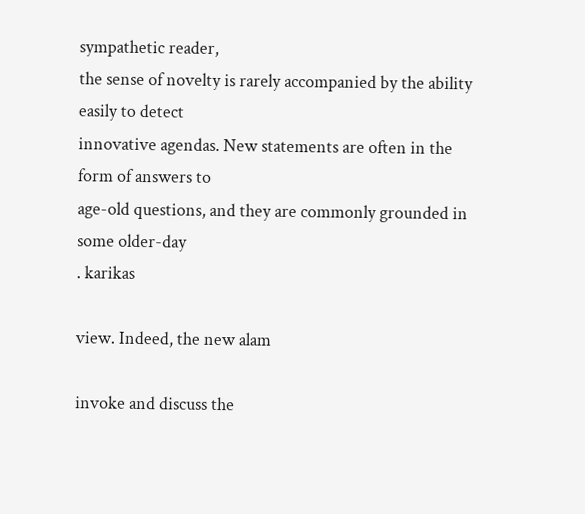sympathetic reader,
the sense of novelty is rarely accompanied by the ability easily to detect
innovative agendas. New statements are often in the form of answers to
age-old questions, and they are commonly grounded in some older-day
. karikas

view. Indeed, the new alam

invoke and discuss the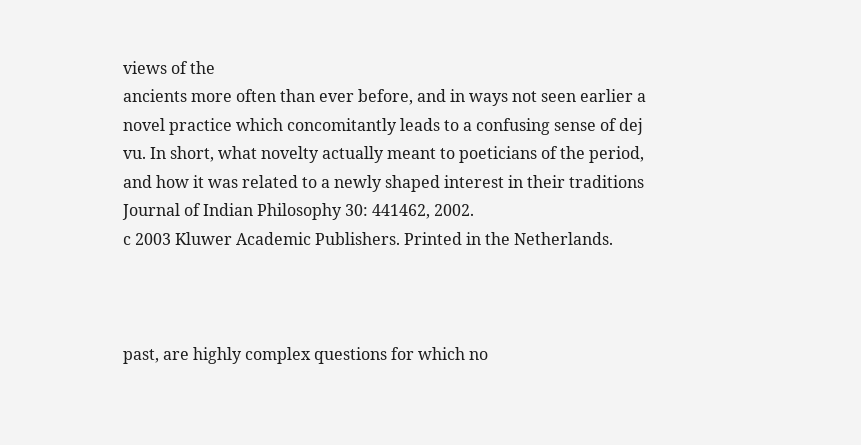views of the
ancients more often than ever before, and in ways not seen earlier a
novel practice which concomitantly leads to a confusing sense of dej
vu. In short, what novelty actually meant to poeticians of the period,
and how it was related to a newly shaped interest in their traditions
Journal of Indian Philosophy 30: 441462, 2002.
c 2003 Kluwer Academic Publishers. Printed in the Netherlands.



past, are highly complex questions for which no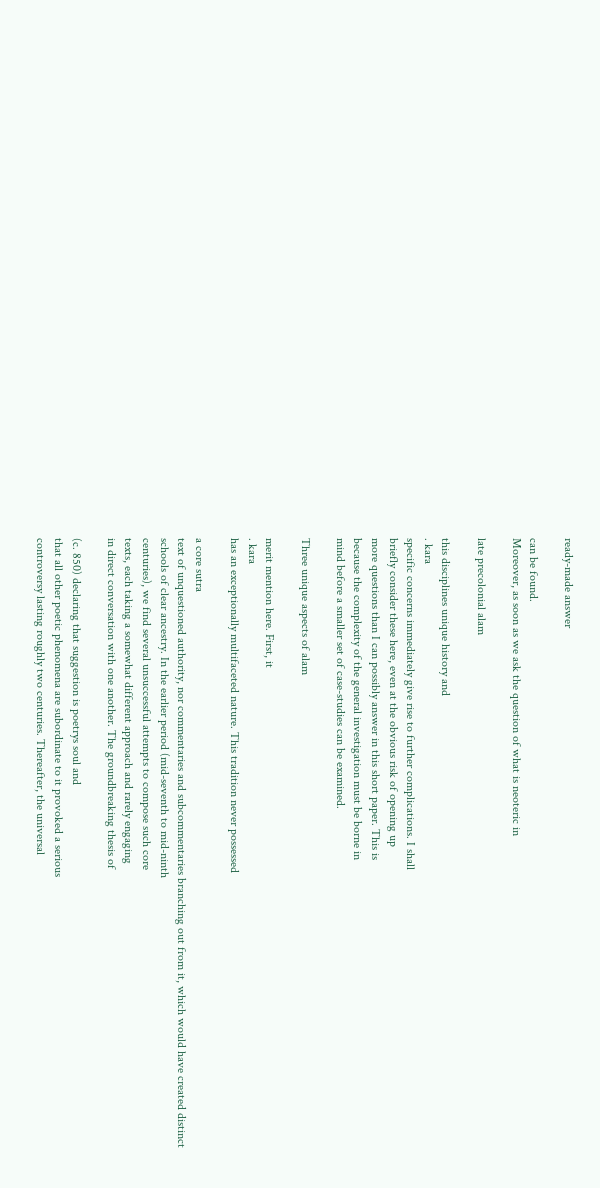ready-made answer

can be found.
Moreover, as soon as we ask the question of what is neoteric in

late precolonial alam

this disciplines unique history and
. kara
specific concerns immediately give rise to further complications. I shall
briefly consider these here, even at the obvious risk of opening up
more questions than I can possibly answer in this short paper. This is
because the complexity of the general investigation must be borne in
mind before a smaller set of case-studies can be examined.

Three unique aspects of alam

merit mention here. First, it
. kara
has an exceptionally multifaceted nature. This tradition never possessed

a core sutra
text of unquestioned authority, nor commentaries and subcommentaries branching out from it, which would have created distinct
schools of clear ancestry. In the earlier period (mid-seventh to mid-ninth
centuries), we find several unsuccessful attempts to compose such core
texts, each taking a somewhat different approach and rarely engaging
in direct conversation with one another. The groundbreaking thesis of

(c. 850) declaring that suggestion is poetrys soul and
that all other poetic phenomena are subordinate to it provoked a serious
controversy lasting roughly two centuries. Thereafter, the universal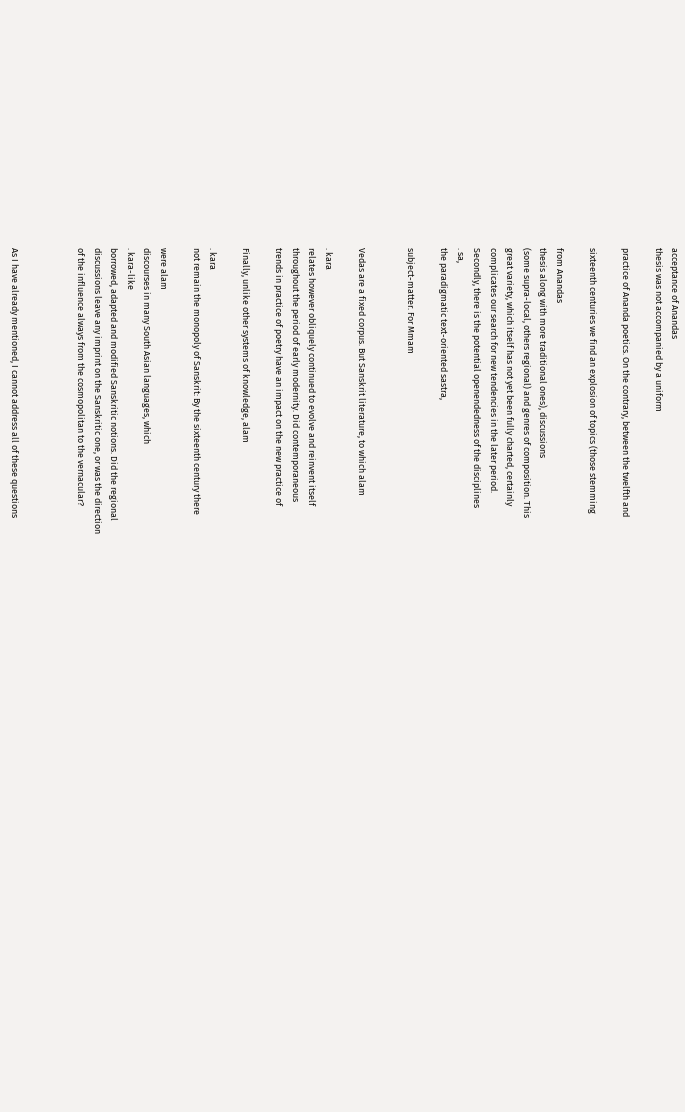acceptance of Anandas
thesis was not accompanied by a uniform

practice of Ananda poetics. On the contrary, between the twelfth and

sixteenth centuries we find an explosion of topics (those stemming

from Anandas
thesis along with more traditional ones), discussions
(some supra-local, others regional) and genres of composition. This
great variety, which itself has not yet been fully charted, certainly
complicates our search for new tendencies in the later period.
Secondly, there is the potential openendedness of the disciplines
. sa,
the paradigmatic text-oriented sastra,

subject-matter. For Mmam


Vedas are a fixed corpus. But Sanskrit literature, to which alam

. kara
relates however obliquely continued to evolve and reinvent itself
throughout the period of early modernity. Did contemporaneous
trends in practice of poetry have an impact on the new practice of

Finally, unlike other systems of knowledge, alam

. kara
not remain the monopoly of Sanskrit: By the sixteenth century there

were alam
discourses in many South Asian languages, which
. kara-like
borrowed, adapted and modified Sanskritic notions. Did the regional
discussions leave any imprint on the Sanskritic one, or was the direction
of the influence always from the cosmopolitan to the vernacular?



As I have already mentioned, I cannot address all of these questions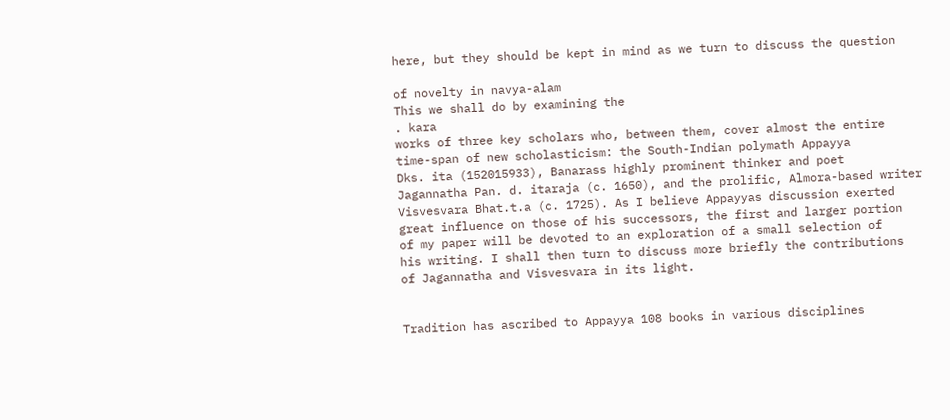here, but they should be kept in mind as we turn to discuss the question

of novelty in navya-alam
This we shall do by examining the
. kara
works of three key scholars who, between them, cover almost the entire
time-span of new scholasticism: the South-Indian polymath Appayya
Dks. ita (152015933), Banarass highly prominent thinker and poet
Jagannatha Pan. d. itaraja (c. 1650), and the prolific, Almora-based writer
Visvesvara Bhat.t.a (c. 1725). As I believe Appayyas discussion exerted
great influence on those of his successors, the first and larger portion
of my paper will be devoted to an exploration of a small selection of
his writing. I shall then turn to discuss more briefly the contributions
of Jagannatha and Visvesvara in its light.


Tradition has ascribed to Appayya 108 books in various disciplines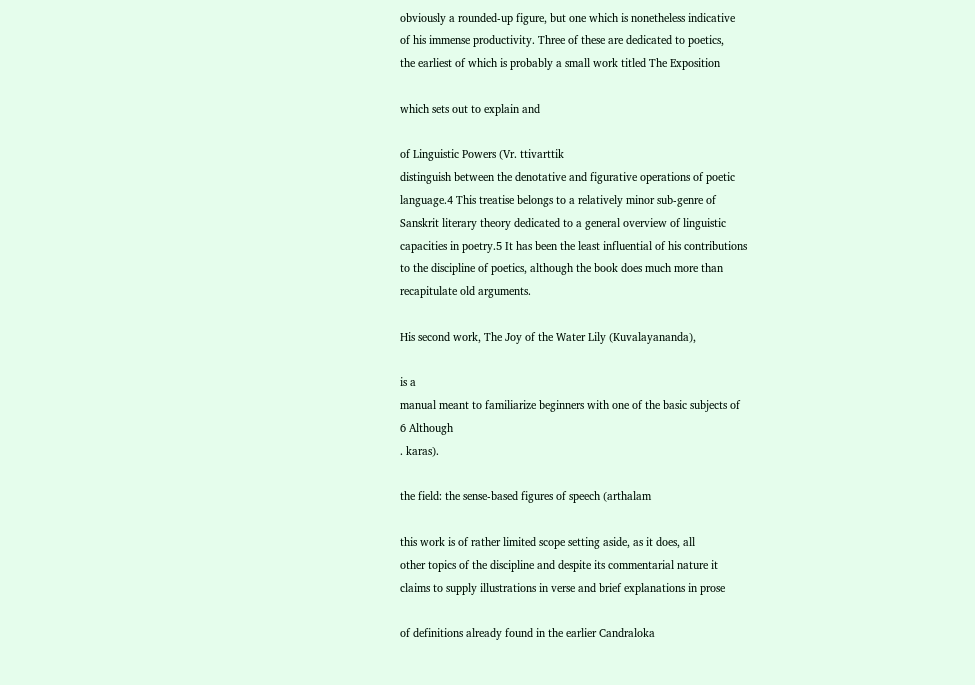obviously a rounded-up figure, but one which is nonetheless indicative
of his immense productivity. Three of these are dedicated to poetics,
the earliest of which is probably a small work titled The Exposition

which sets out to explain and

of Linguistic Powers (Vr. ttivarttik
distinguish between the denotative and figurative operations of poetic
language.4 This treatise belongs to a relatively minor sub-genre of
Sanskrit literary theory dedicated to a general overview of linguistic
capacities in poetry.5 It has been the least influential of his contributions
to the discipline of poetics, although the book does much more than
recapitulate old arguments.

His second work, The Joy of the Water Lily (Kuvalayananda),

is a
manual meant to familiarize beginners with one of the basic subjects of
6 Although
. karas).

the field: the sense-based figures of speech (arthalam

this work is of rather limited scope setting aside, as it does, all
other topics of the discipline and despite its commentarial nature it
claims to supply illustrations in verse and brief explanations in prose

of definitions already found in the earlier Candraloka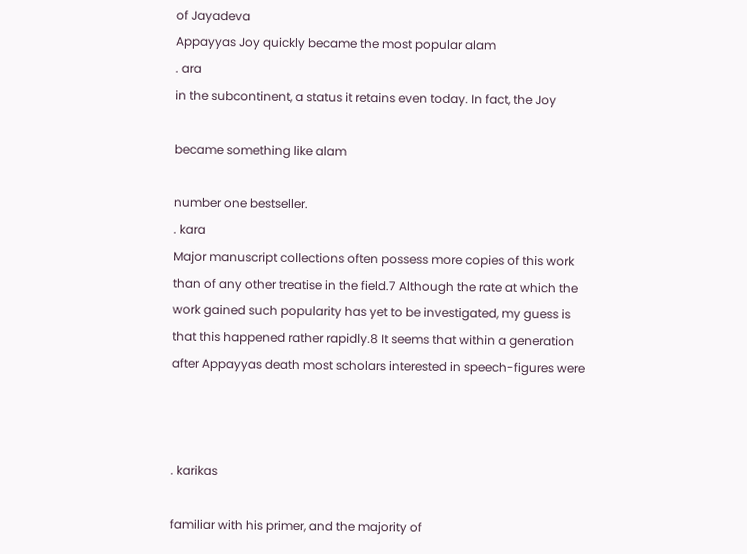of Jayadeva
Appayyas Joy quickly became the most popular alam
. ara
in the subcontinent, a status it retains even today. In fact, the Joy

became something like alam

number one bestseller.
. kara
Major manuscript collections often possess more copies of this work
than of any other treatise in the field.7 Although the rate at which the
work gained such popularity has yet to be investigated, my guess is
that this happened rather rapidly.8 It seems that within a generation
after Appayyas death most scholars interested in speech-figures were



. karikas

familiar with his primer, and the majority of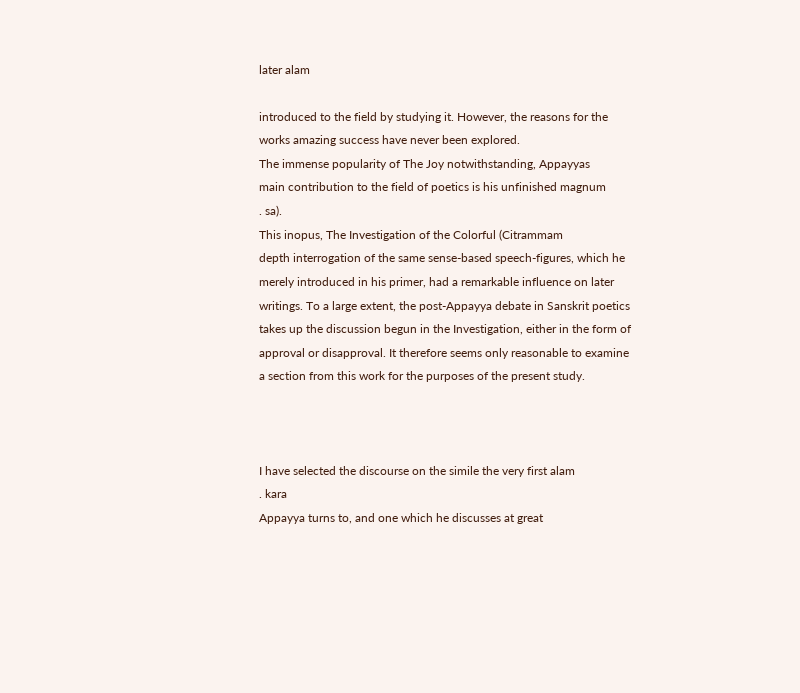later alam

introduced to the field by studying it. However, the reasons for the
works amazing success have never been explored.
The immense popularity of The Joy notwithstanding, Appayyas
main contribution to the field of poetics is his unfinished magnum
. sa).
This inopus, The Investigation of the Colorful (Citrammam
depth interrogation of the same sense-based speech-figures, which he
merely introduced in his primer, had a remarkable influence on later
writings. To a large extent, the post-Appayya debate in Sanskrit poetics
takes up the discussion begun in the Investigation, either in the form of
approval or disapproval. It therefore seems only reasonable to examine
a section from this work for the purposes of the present study.



I have selected the discourse on the simile the very first alam
. kara
Appayya turns to, and one which he discusses at great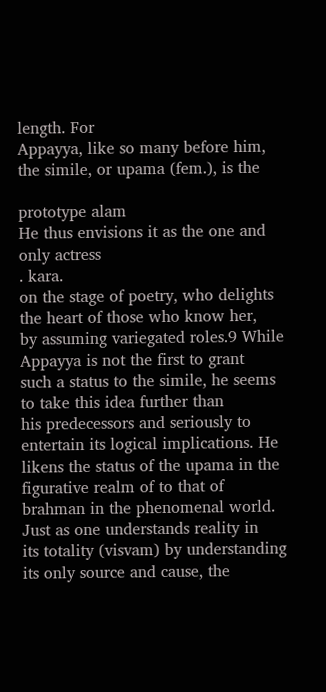length. For
Appayya, like so many before him, the simile, or upama (fem.), is the

prototype alam
He thus envisions it as the one and only actress
. kara.
on the stage of poetry, who delights the heart of those who know her,
by assuming variegated roles.9 While Appayya is not the first to grant
such a status to the simile, he seems to take this idea further than
his predecessors and seriously to entertain its logical implications. He
likens the status of the upama in the figurative realm of to that of
brahman in the phenomenal world. Just as one understands reality in
its totality (visvam) by understanding its only source and cause, the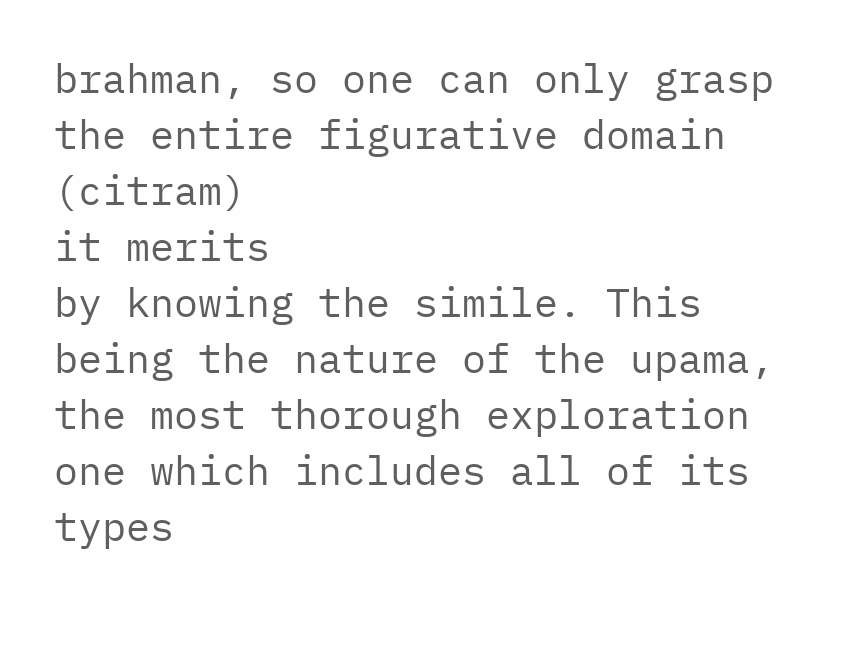brahman, so one can only grasp the entire figurative domain (citram)
it merits
by knowing the simile. This being the nature of the upama,
the most thorough exploration one which includes all of its types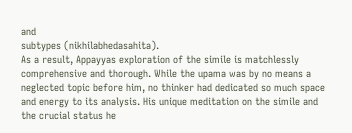and
subtypes (nikhilabhedasahita).
As a result, Appayyas exploration of the simile is matchlessly
comprehensive and thorough. While the upama was by no means a
neglected topic before him, no thinker had dedicated so much space
and energy to its analysis. His unique meditation on the simile and
the crucial status he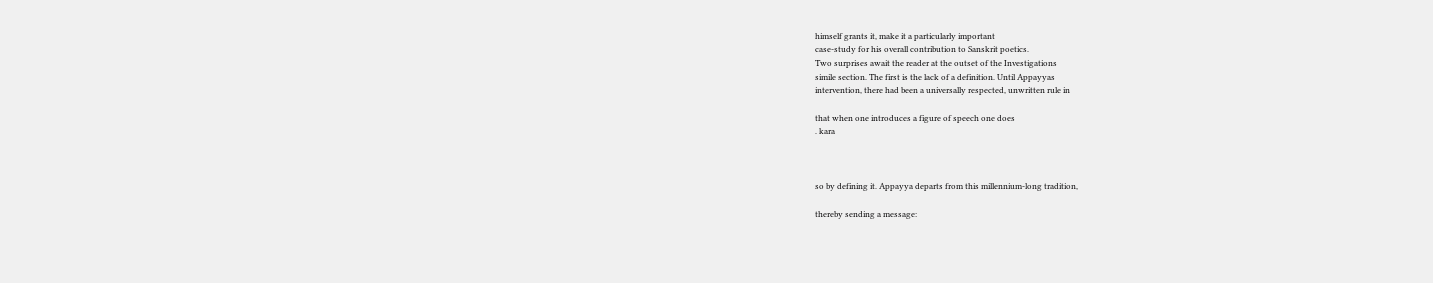himself grants it, make it a particularly important
case-study for his overall contribution to Sanskrit poetics.
Two surprises await the reader at the outset of the Investigations
simile section. The first is the lack of a definition. Until Appayyas
intervention, there had been a universally respected, unwritten rule in

that when one introduces a figure of speech one does
. kara



so by defining it. Appayya departs from this millennium-long tradition,

thereby sending a message: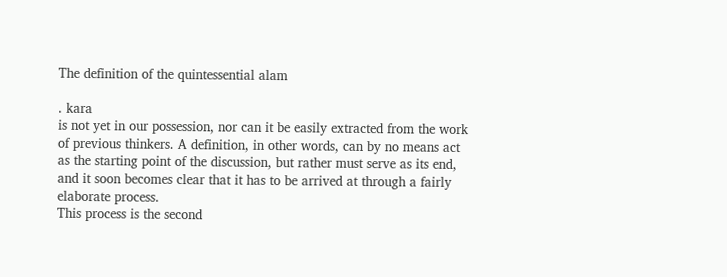The definition of the quintessential alam

. kara
is not yet in our possession, nor can it be easily extracted from the work
of previous thinkers. A definition, in other words, can by no means act
as the starting point of the discussion, but rather must serve as its end,
and it soon becomes clear that it has to be arrived at through a fairly
elaborate process.
This process is the second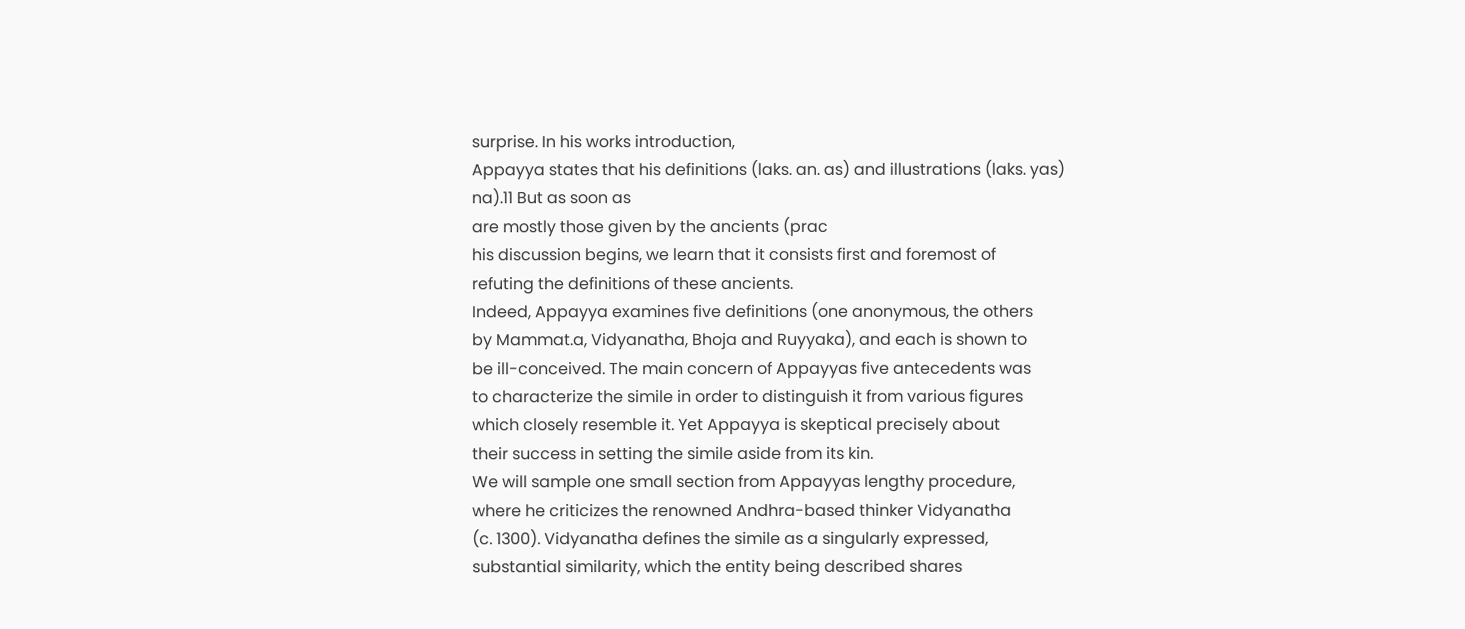surprise. In his works introduction,
Appayya states that his definitions (laks. an. as) and illustrations (laks. yas)
na).11 But as soon as
are mostly those given by the ancients (prac
his discussion begins, we learn that it consists first and foremost of
refuting the definitions of these ancients.
Indeed, Appayya examines five definitions (one anonymous, the others
by Mammat.a, Vidyanatha, Bhoja and Ruyyaka), and each is shown to
be ill-conceived. The main concern of Appayyas five antecedents was
to characterize the simile in order to distinguish it from various figures
which closely resemble it. Yet Appayya is skeptical precisely about
their success in setting the simile aside from its kin.
We will sample one small section from Appayyas lengthy procedure,
where he criticizes the renowned Andhra-based thinker Vidyanatha
(c. 1300). Vidyanatha defines the simile as a singularly expressed,
substantial similarity, which the entity being described shares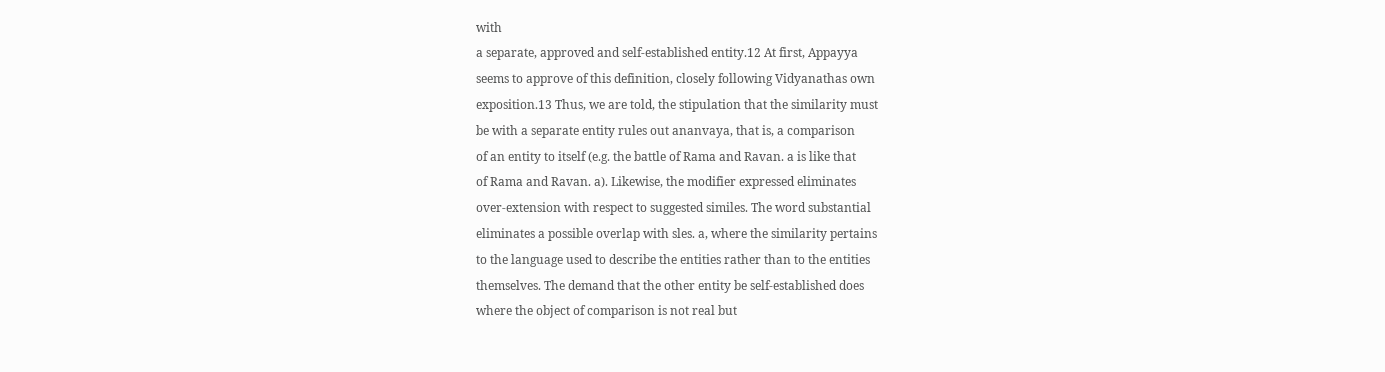with
a separate, approved and self-established entity.12 At first, Appayya
seems to approve of this definition, closely following Vidyanathas own
exposition.13 Thus, we are told, the stipulation that the similarity must
be with a separate entity rules out ananvaya, that is, a comparison
of an entity to itself (e.g. the battle of Rama and Ravan. a is like that
of Rama and Ravan. a). Likewise, the modifier expressed eliminates
over-extension with respect to suggested similes. The word substantial
eliminates a possible overlap with sles. a, where the similarity pertains
to the language used to describe the entities rather than to the entities
themselves. The demand that the other entity be self-established does
where the object of comparison is not real but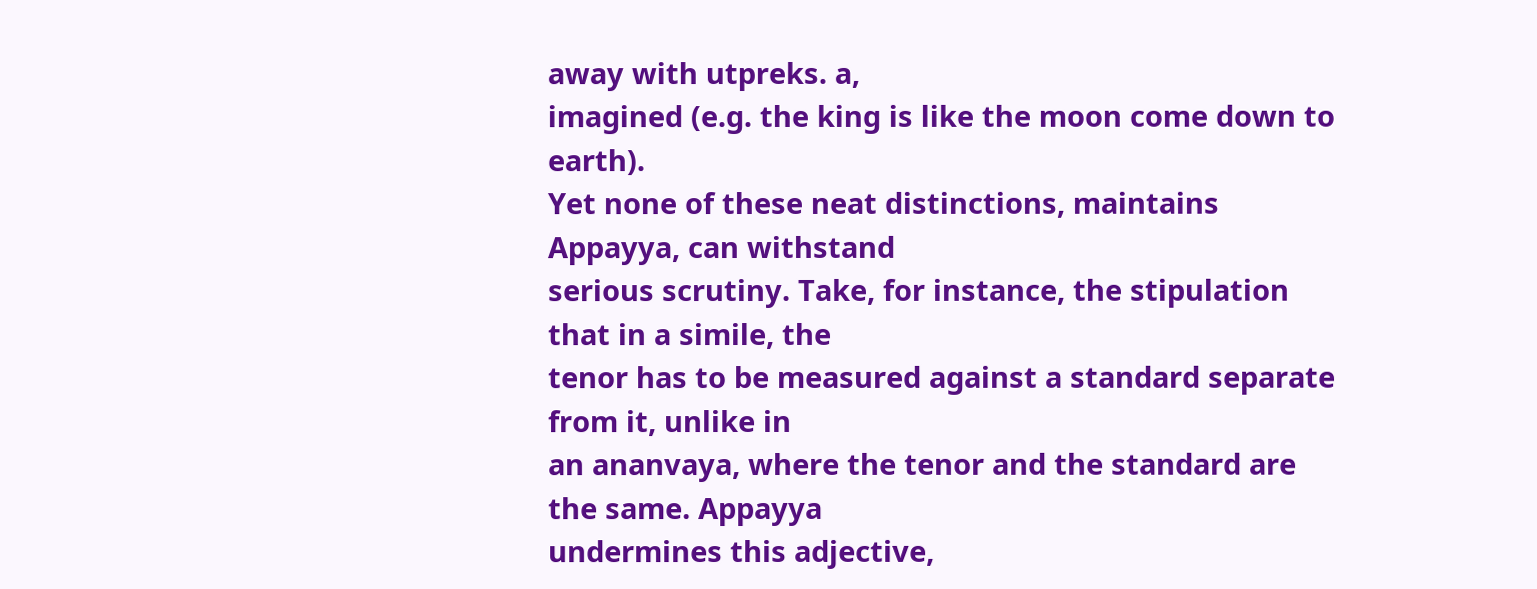away with utpreks. a,
imagined (e.g. the king is like the moon come down to earth).
Yet none of these neat distinctions, maintains Appayya, can withstand
serious scrutiny. Take, for instance, the stipulation that in a simile, the
tenor has to be measured against a standard separate from it, unlike in
an ananvaya, where the tenor and the standard are the same. Appayya
undermines this adjective,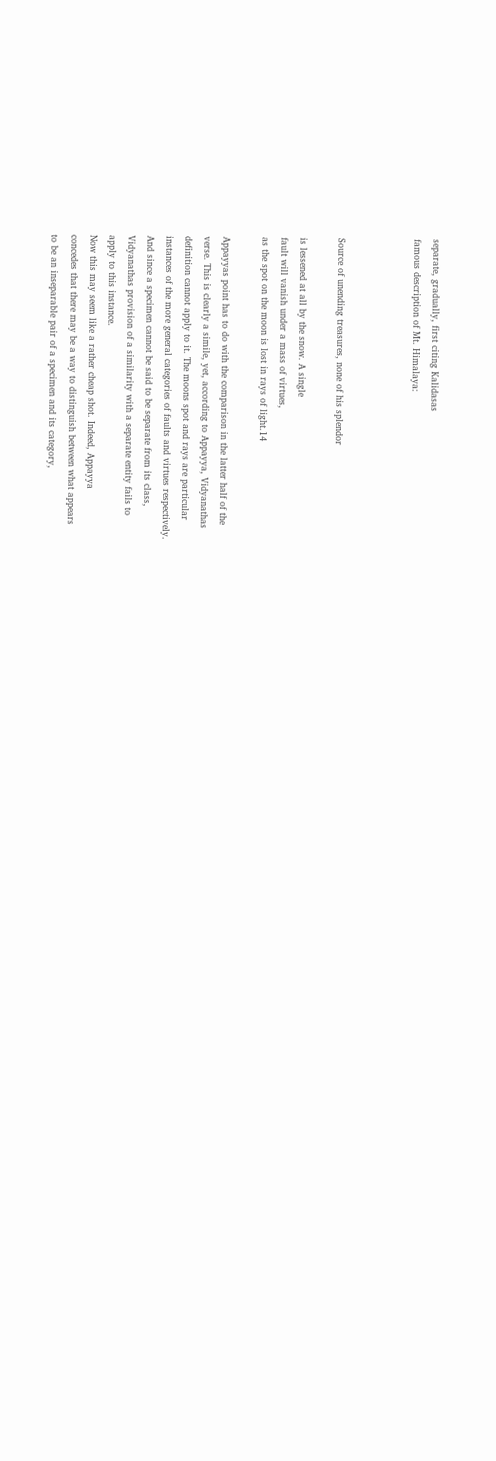separate, gradually, first citing Kalidasas
famous description of Mt. Himalaya:



Source of unending treasures, none of his splendor

is lessened at all by the snow. A single
fault will vanish under a mass of virtues,
as the spot on the moon is lost in rays of light.14

Appayyas point has to do with the comparison in the latter half of the
verse. This is clearly a simile, yet, according to Appayya, Vidyanathas
definition cannot apply to it. The moons spot and rays are particular
instances of the more general categories of faults and virtues respectively.
And since a specimen cannot be said to be separate from its class,
Vidyanathas provision of a similarity with a separate entity fails to
apply to this instance.
Now this may seem like a rather cheap shot. Indeed, Appayya
concedes that there may be a way to distinguish between what appears
to be an inseparable pair of a specimen and its category,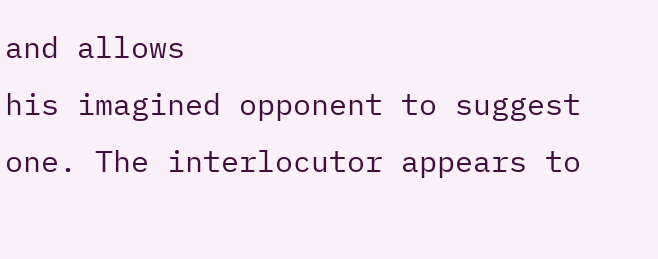and allows
his imagined opponent to suggest one. The interlocutor appears to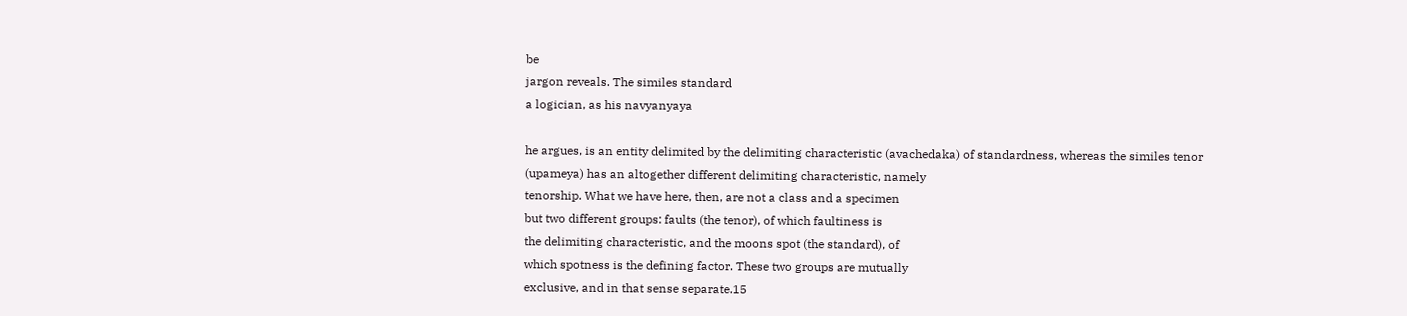be
jargon reveals. The similes standard
a logician, as his navyanyaya

he argues, is an entity delimited by the delimiting characteristic (avachedaka) of standardness, whereas the similes tenor
(upameya) has an altogether different delimiting characteristic, namely
tenorship. What we have here, then, are not a class and a specimen
but two different groups: faults (the tenor), of which faultiness is
the delimiting characteristic, and the moons spot (the standard), of
which spotness is the defining factor. These two groups are mutually
exclusive, and in that sense separate.15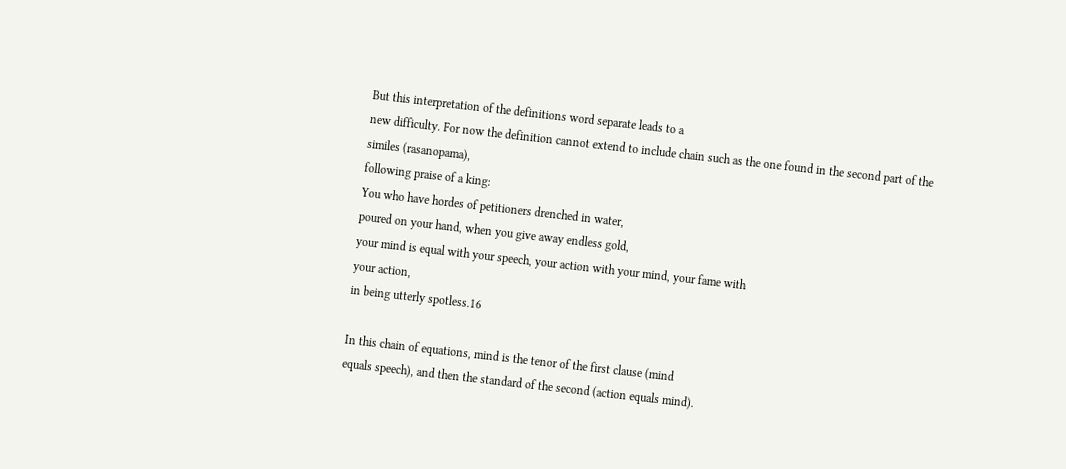But this interpretation of the definitions word separate leads to a
new difficulty. For now the definition cannot extend to include chain such as the one found in the second part of the
similes (rasanopama),
following praise of a king:
You who have hordes of petitioners drenched in water,
poured on your hand, when you give away endless gold,
your mind is equal with your speech, your action with your mind, your fame with
your action,
in being utterly spotless.16

In this chain of equations, mind is the tenor of the first clause (mind
equals speech), and then the standard of the second (action equals mind).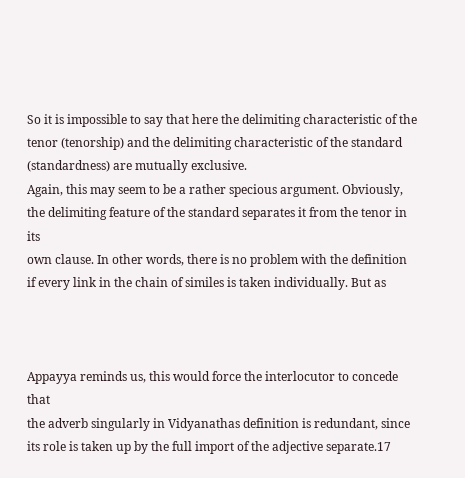So it is impossible to say that here the delimiting characteristic of the
tenor (tenorship) and the delimiting characteristic of the standard
(standardness) are mutually exclusive.
Again, this may seem to be a rather specious argument. Obviously,
the delimiting feature of the standard separates it from the tenor in its
own clause. In other words, there is no problem with the definition
if every link in the chain of similes is taken individually. But as



Appayya reminds us, this would force the interlocutor to concede that
the adverb singularly in Vidyanathas definition is redundant, since
its role is taken up by the full import of the adjective separate.17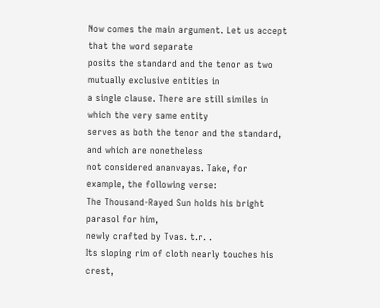Now comes the main argument. Let us accept that the word separate
posits the standard and the tenor as two mutually exclusive entities in
a single clause. There are still similes in which the very same entity
serves as both the tenor and the standard, and which are nonetheless
not considered ananvayas. Take, for example, the following verse:
The Thousand-Rayed Sun holds his bright parasol for him,
newly crafted by Tvas. t.r. .
Its sloping rim of cloth nearly touches his crest,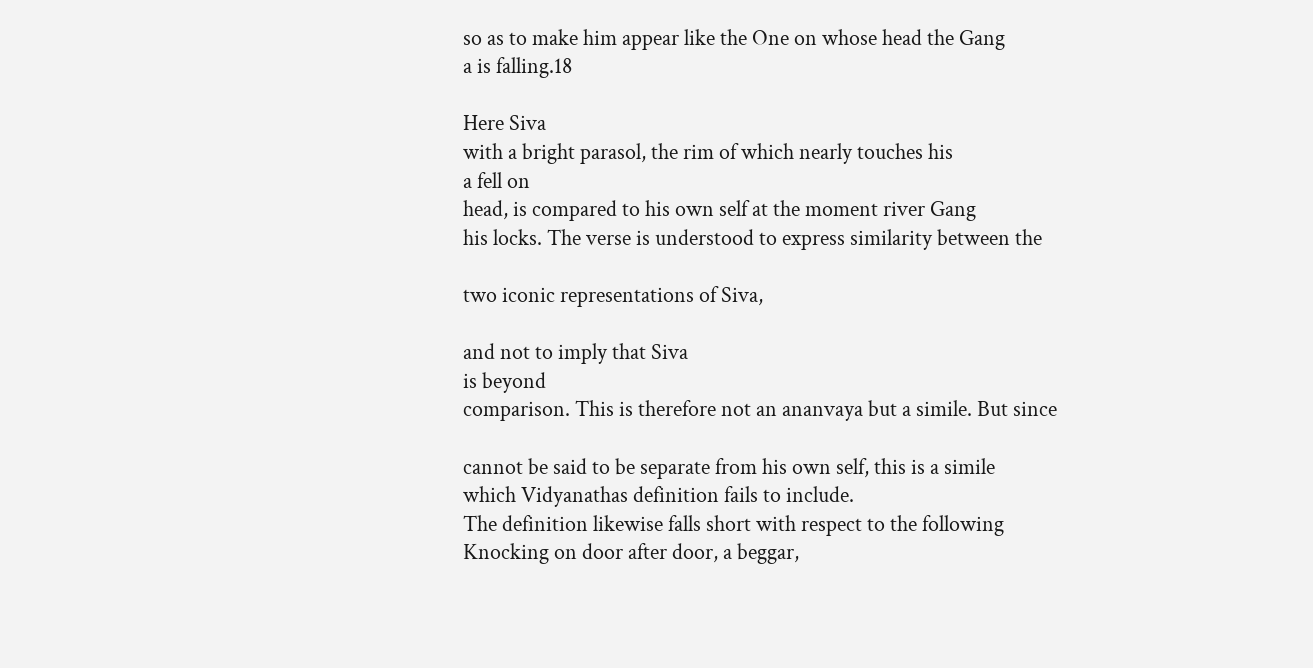so as to make him appear like the One on whose head the Gang
a is falling.18

Here Siva
with a bright parasol, the rim of which nearly touches his
a fell on
head, is compared to his own self at the moment river Gang
his locks. The verse is understood to express similarity between the

two iconic representations of Siva,

and not to imply that Siva
is beyond
comparison. This is therefore not an ananvaya but a simile. But since

cannot be said to be separate from his own self, this is a simile
which Vidyanathas definition fails to include.
The definition likewise falls short with respect to the following
Knocking on door after door, a beggar,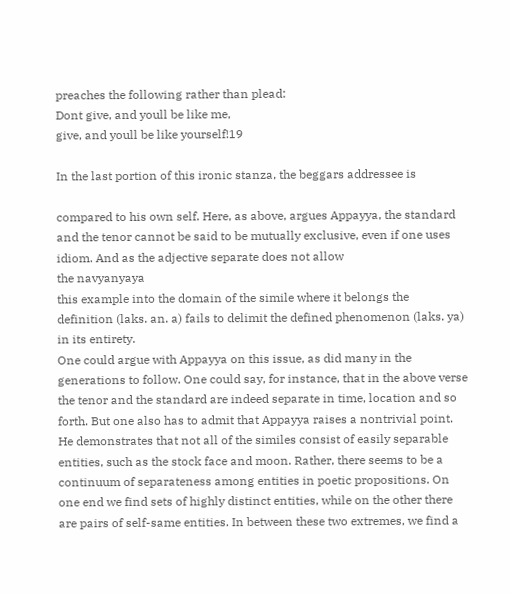preaches the following rather than plead:
Dont give, and youll be like me,
give, and youll be like yourself!19

In the last portion of this ironic stanza, the beggars addressee is

compared to his own self. Here, as above, argues Appayya, the standard
and the tenor cannot be said to be mutually exclusive, even if one uses
idiom. And as the adjective separate does not allow
the navyanyaya
this example into the domain of the simile where it belongs the
definition (laks. an. a) fails to delimit the defined phenomenon (laks. ya)
in its entirety.
One could argue with Appayya on this issue, as did many in the
generations to follow. One could say, for instance, that in the above verse
the tenor and the standard are indeed separate in time, location and so
forth. But one also has to admit that Appayya raises a nontrivial point.
He demonstrates that not all of the similes consist of easily separable
entities, such as the stock face and moon. Rather, there seems to be a
continuum of separateness among entities in poetic propositions. On
one end we find sets of highly distinct entities, while on the other there
are pairs of self-same entities. In between these two extremes, we find a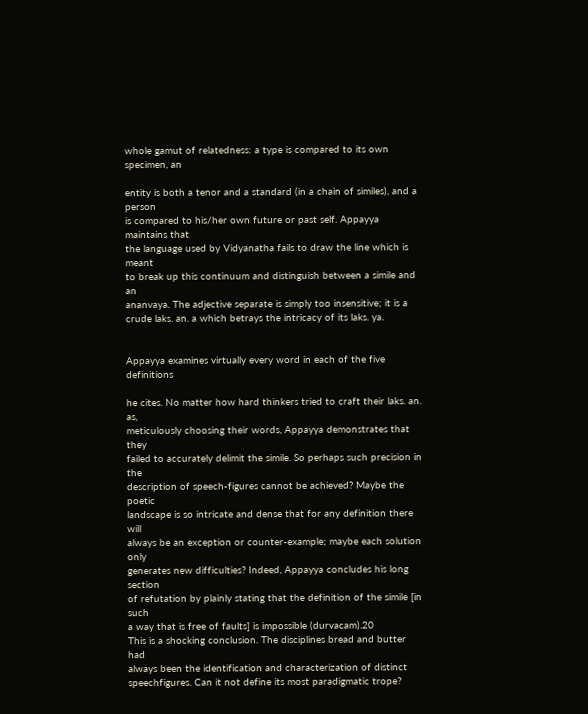whole gamut of relatedness: a type is compared to its own specimen, an

entity is both a tenor and a standard (in a chain of similes), and a person
is compared to his/her own future or past self. Appayya maintains that
the language used by Vidyanatha fails to draw the line which is meant
to break up this continuum and distinguish between a simile and an
ananvaya. The adjective separate is simply too insensitive; it is a
crude laks. an. a which betrays the intricacy of its laks. ya.


Appayya examines virtually every word in each of the five definitions

he cites. No matter how hard thinkers tried to craft their laks. an. as,
meticulously choosing their words, Appayya demonstrates that they
failed to accurately delimit the simile. So perhaps such precision in the
description of speech-figures cannot be achieved? Maybe the poetic
landscape is so intricate and dense that for any definition there will
always be an exception or counter-example; maybe each solution only
generates new difficulties? Indeed, Appayya concludes his long section
of refutation by plainly stating that the definition of the simile [in such
a way that is free of faults] is impossible (durvacam).20
This is a shocking conclusion. The disciplines bread and butter had
always been the identification and characterization of distinct speechfigures. Can it not define its most paradigmatic trope?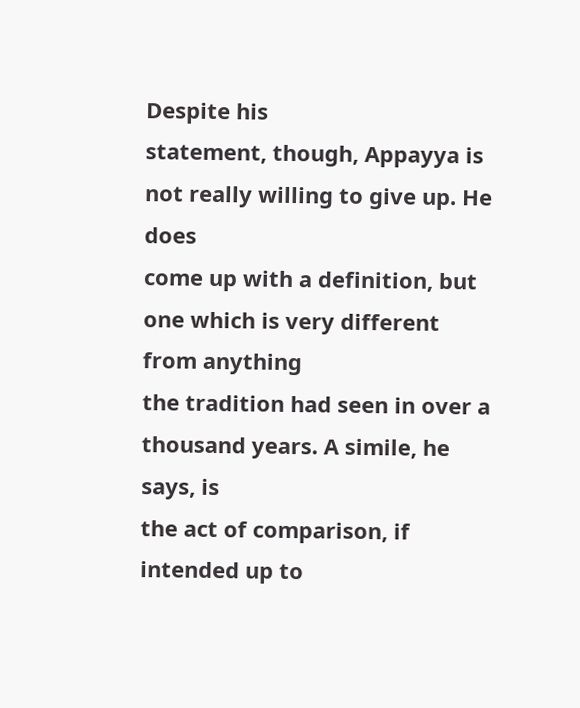Despite his
statement, though, Appayya is not really willing to give up. He does
come up with a definition, but one which is very different from anything
the tradition had seen in over a thousand years. A simile, he says, is
the act of comparison, if intended up to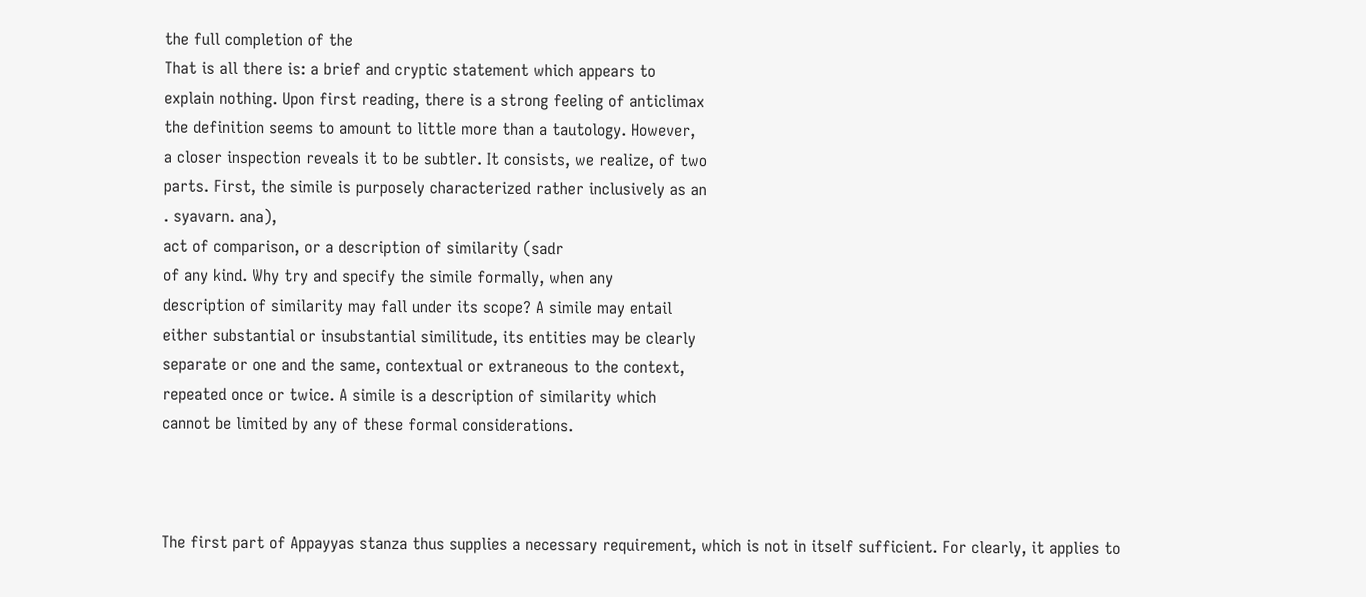the full completion of the
That is all there is: a brief and cryptic statement which appears to
explain nothing. Upon first reading, there is a strong feeling of anticlimax
the definition seems to amount to little more than a tautology. However,
a closer inspection reveals it to be subtler. It consists, we realize, of two
parts. First, the simile is purposely characterized rather inclusively as an
. syavarn. ana),
act of comparison, or a description of similarity (sadr
of any kind. Why try and specify the simile formally, when any
description of similarity may fall under its scope? A simile may entail
either substantial or insubstantial similitude, its entities may be clearly
separate or one and the same, contextual or extraneous to the context,
repeated once or twice. A simile is a description of similarity which
cannot be limited by any of these formal considerations.



The first part of Appayyas stanza thus supplies a necessary requirement, which is not in itself sufficient. For clearly, it applies to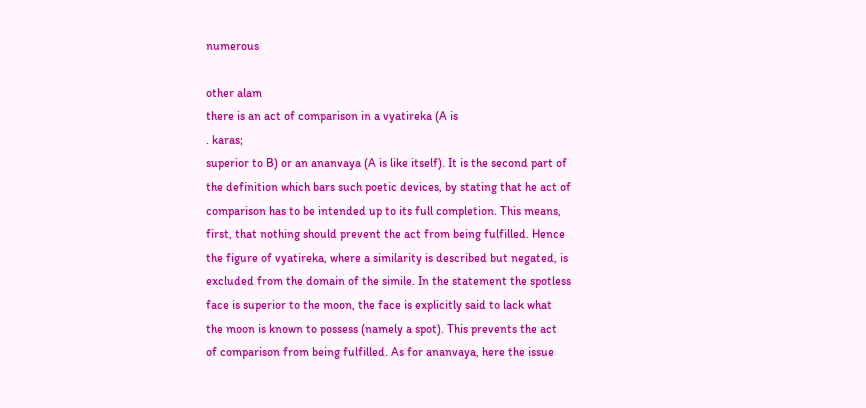numerous

other alam
there is an act of comparison in a vyatireka (A is
. karas;
superior to B) or an ananvaya (A is like itself). It is the second part of
the definition which bars such poetic devices, by stating that he act of
comparison has to be intended up to its full completion. This means,
first, that nothing should prevent the act from being fulfilled. Hence
the figure of vyatireka, where a similarity is described but negated, is
excluded from the domain of the simile. In the statement the spotless
face is superior to the moon, the face is explicitly said to lack what
the moon is known to possess (namely a spot). This prevents the act
of comparison from being fulfilled. As for ananvaya, here the issue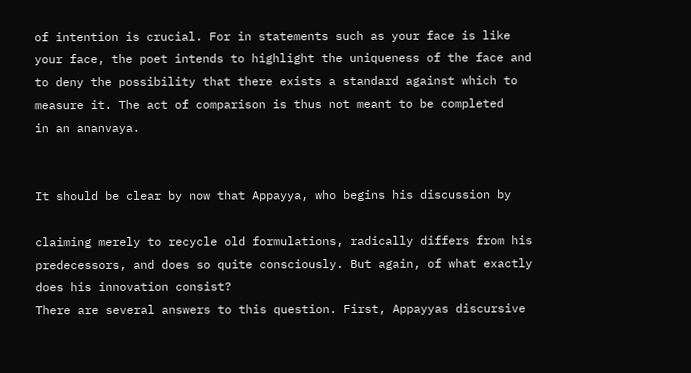of intention is crucial. For in statements such as your face is like
your face, the poet intends to highlight the uniqueness of the face and
to deny the possibility that there exists a standard against which to
measure it. The act of comparison is thus not meant to be completed
in an ananvaya.


It should be clear by now that Appayya, who begins his discussion by

claiming merely to recycle old formulations, radically differs from his
predecessors, and does so quite consciously. But again, of what exactly
does his innovation consist?
There are several answers to this question. First, Appayyas discursive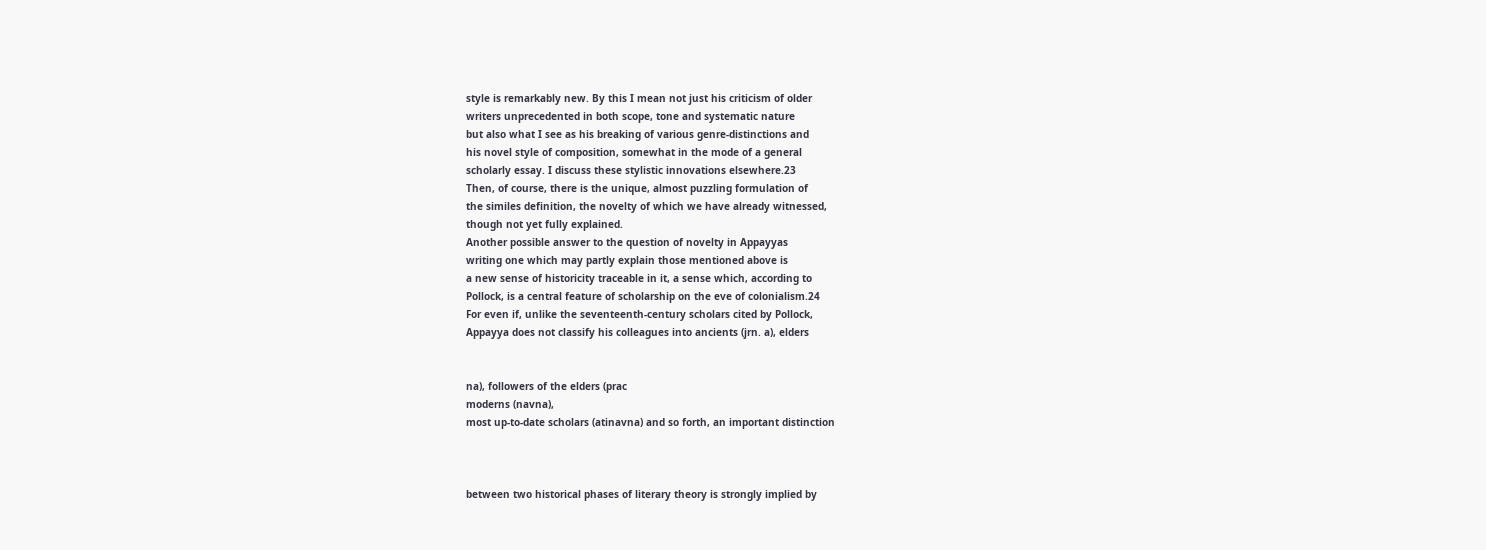style is remarkably new. By this I mean not just his criticism of older
writers unprecedented in both scope, tone and systematic nature
but also what I see as his breaking of various genre-distinctions and
his novel style of composition, somewhat in the mode of a general
scholarly essay. I discuss these stylistic innovations elsewhere.23
Then, of course, there is the unique, almost puzzling formulation of
the similes definition, the novelty of which we have already witnessed,
though not yet fully explained.
Another possible answer to the question of novelty in Appayyas
writing one which may partly explain those mentioned above is
a new sense of historicity traceable in it, a sense which, according to
Pollock, is a central feature of scholarship on the eve of colonialism.24
For even if, unlike the seventeenth-century scholars cited by Pollock,
Appayya does not classify his colleagues into ancients (jrn. a), elders


na), followers of the elders (prac
moderns (navna),
most up-to-date scholars (atinavna) and so forth, an important distinction



between two historical phases of literary theory is strongly implied by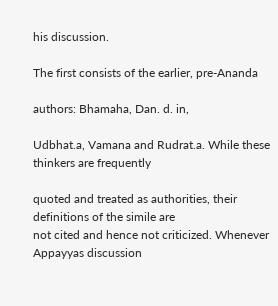his discussion.

The first consists of the earlier, pre-Ananda

authors: Bhamaha, Dan. d. in,

Udbhat.a, Vamana and Rudrat.a. While these thinkers are frequently

quoted and treated as authorities, their definitions of the simile are
not cited and hence not criticized. Whenever Appayyas discussion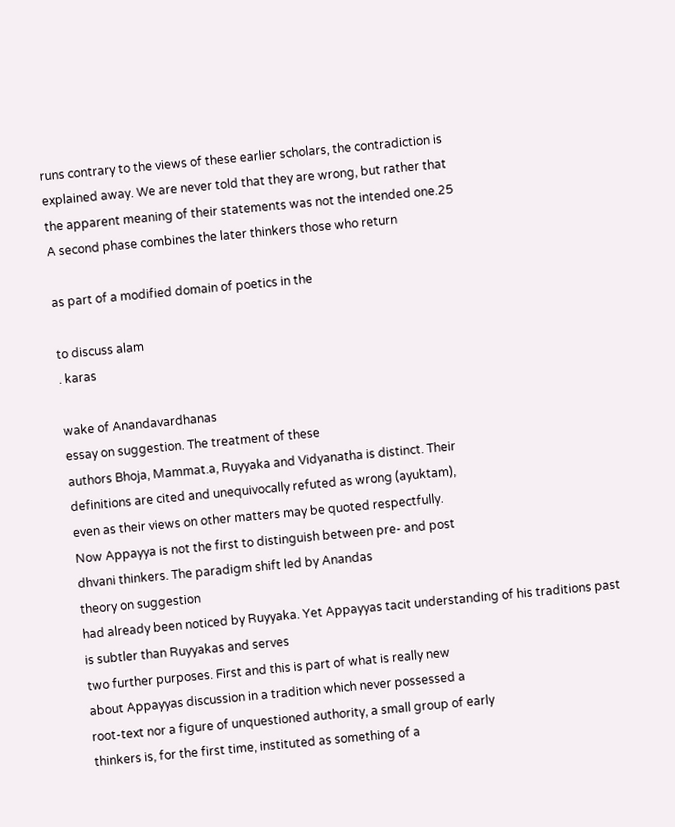runs contrary to the views of these earlier scholars, the contradiction is
explained away. We are never told that they are wrong, but rather that
the apparent meaning of their statements was not the intended one.25
A second phase combines the later thinkers those who return

as part of a modified domain of poetics in the

to discuss alam
. karas

wake of Anandavardhanas
essay on suggestion. The treatment of these
authors Bhoja, Mammat.a, Ruyyaka and Vidyanatha is distinct. Their
definitions are cited and unequivocally refuted as wrong (ayuktam),
even as their views on other matters may be quoted respectfully.
Now Appayya is not the first to distinguish between pre- and post
dhvani thinkers. The paradigm shift led by Anandas
theory on suggestion
had already been noticed by Ruyyaka. Yet Appayyas tacit understanding of his traditions past is subtler than Ruyyakas and serves
two further purposes. First and this is part of what is really new
about Appayyas discussion in a tradition which never possessed a
root-text nor a figure of unquestioned authority, a small group of early
thinkers is, for the first time, instituted as something of a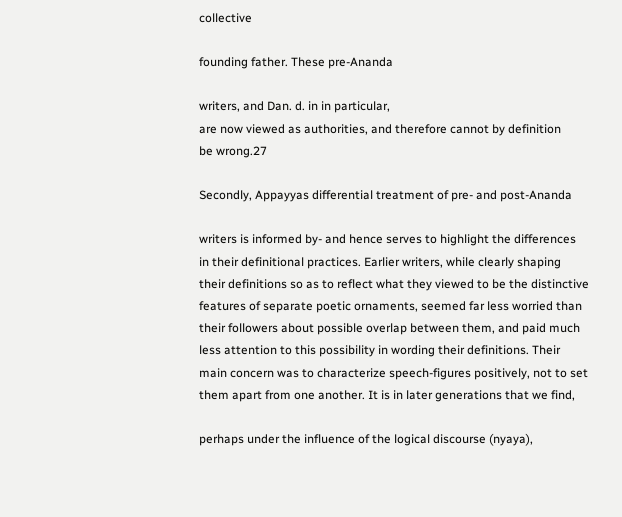collective

founding father. These pre-Ananda

writers, and Dan. d. in in particular,
are now viewed as authorities, and therefore cannot by definition
be wrong.27

Secondly, Appayyas differential treatment of pre- and post-Ananda

writers is informed by- and hence serves to highlight the differences
in their definitional practices. Earlier writers, while clearly shaping
their definitions so as to reflect what they viewed to be the distinctive
features of separate poetic ornaments, seemed far less worried than
their followers about possible overlap between them, and paid much
less attention to this possibility in wording their definitions. Their
main concern was to characterize speech-figures positively, not to set
them apart from one another. It is in later generations that we find,

perhaps under the influence of the logical discourse (nyaya),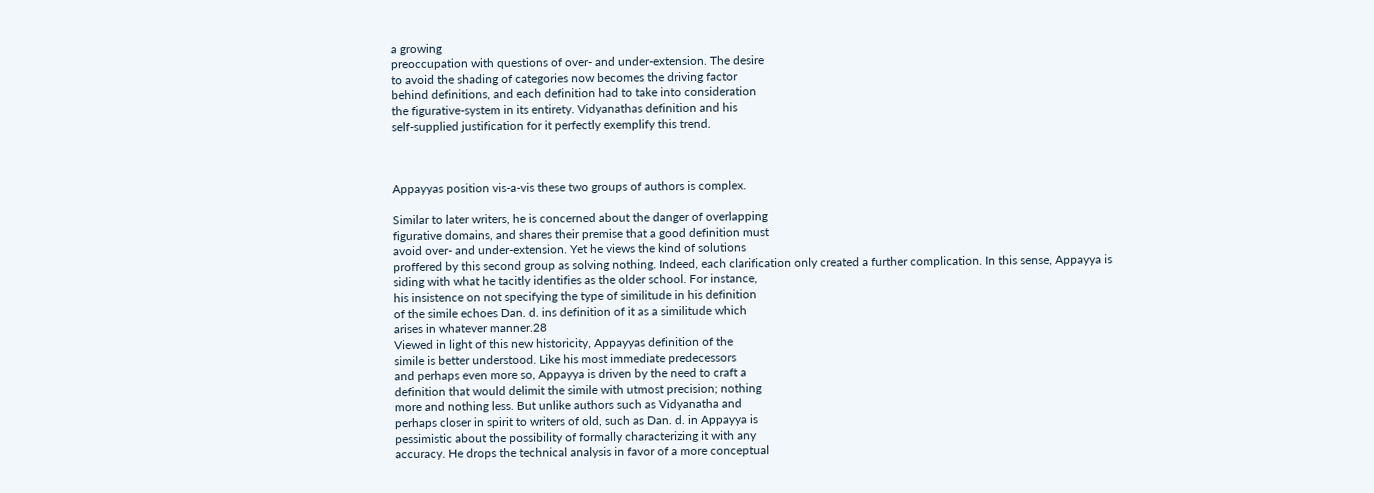a growing
preoccupation with questions of over- and under-extension. The desire
to avoid the shading of categories now becomes the driving factor
behind definitions, and each definition had to take into consideration
the figurative-system in its entirety. Vidyanathas definition and his
self-supplied justification for it perfectly exemplify this trend.



Appayyas position vis-a-vis these two groups of authors is complex.

Similar to later writers, he is concerned about the danger of overlapping
figurative domains, and shares their premise that a good definition must
avoid over- and under-extension. Yet he views the kind of solutions
proffered by this second group as solving nothing. Indeed, each clarification only created a further complication. In this sense, Appayya is
siding with what he tacitly identifies as the older school. For instance,
his insistence on not specifying the type of similitude in his definition
of the simile echoes Dan. d. ins definition of it as a similitude which
arises in whatever manner.28
Viewed in light of this new historicity, Appayyas definition of the
simile is better understood. Like his most immediate predecessors
and perhaps even more so, Appayya is driven by the need to craft a
definition that would delimit the simile with utmost precision; nothing
more and nothing less. But unlike authors such as Vidyanatha and
perhaps closer in spirit to writers of old, such as Dan. d. in Appayya is
pessimistic about the possibility of formally characterizing it with any
accuracy. He drops the technical analysis in favor of a more conceptual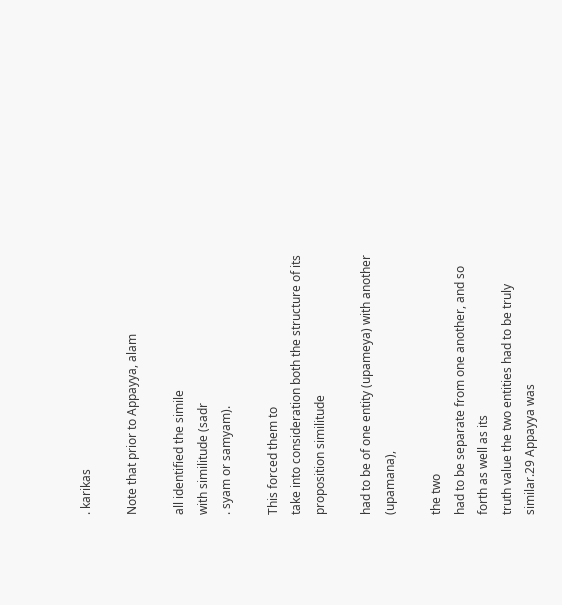. karikas

Note that prior to Appayya, alam

all identified the simile
with similitude (sadr
. syam or samyam).

This forced them to
take into consideration both the structure of its proposition similitude

had to be of one entity (upameya) with another (upamana),

the two
had to be separate from one another, and so forth as well as its
truth value the two entities had to be truly similar.29 Appayya was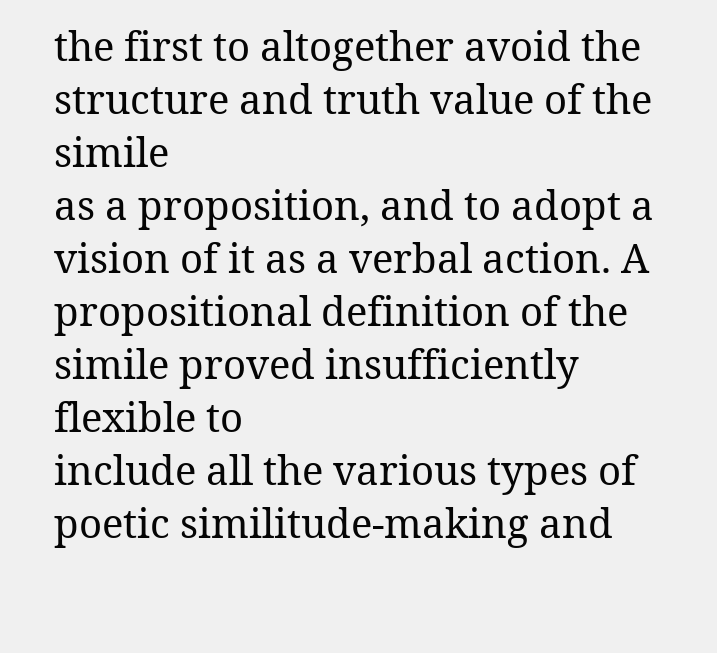the first to altogether avoid the structure and truth value of the simile
as a proposition, and to adopt a vision of it as a verbal action. A
propositional definition of the simile proved insufficiently flexible to
include all the various types of poetic similitude-making and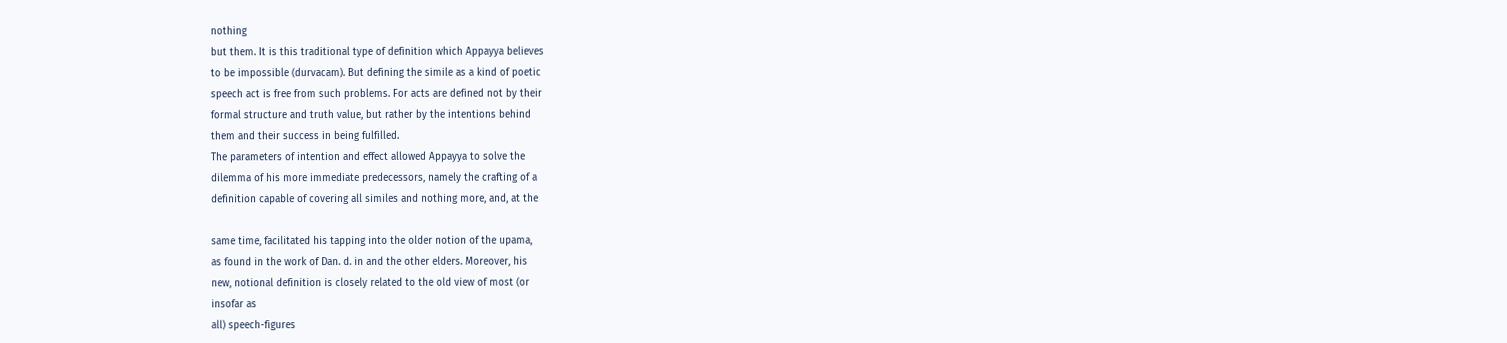nothing
but them. It is this traditional type of definition which Appayya believes
to be impossible (durvacam). But defining the simile as a kind of poetic
speech act is free from such problems. For acts are defined not by their
formal structure and truth value, but rather by the intentions behind
them and their success in being fulfilled.
The parameters of intention and effect allowed Appayya to solve the
dilemma of his more immediate predecessors, namely the crafting of a
definition capable of covering all similes and nothing more, and, at the

same time, facilitated his tapping into the older notion of the upama,
as found in the work of Dan. d. in and the other elders. Moreover, his
new, notional definition is closely related to the old view of most (or
insofar as
all) speech-figures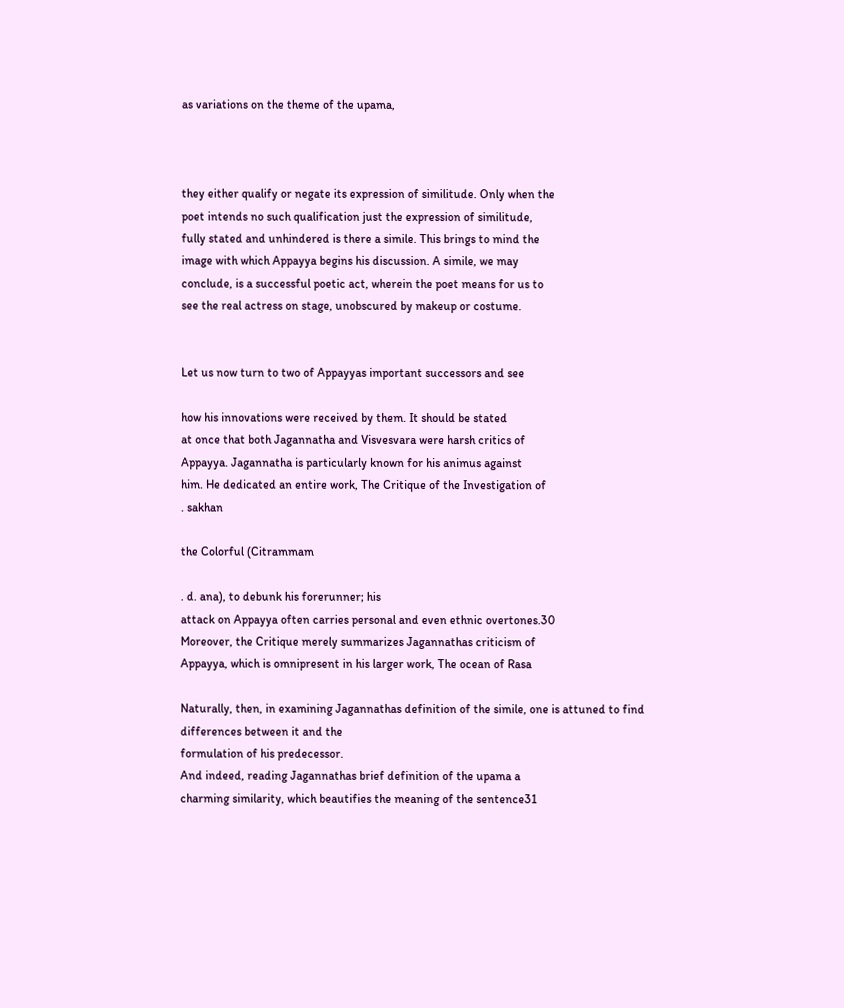as variations on the theme of the upama,



they either qualify or negate its expression of similitude. Only when the
poet intends no such qualification just the expression of similitude,
fully stated and unhindered is there a simile. This brings to mind the
image with which Appayya begins his discussion. A simile, we may
conclude, is a successful poetic act, wherein the poet means for us to
see the real actress on stage, unobscured by makeup or costume.


Let us now turn to two of Appayyas important successors and see

how his innovations were received by them. It should be stated
at once that both Jagannatha and Visvesvara were harsh critics of
Appayya. Jagannatha is particularly known for his animus against
him. He dedicated an entire work, The Critique of the Investigation of
. sakhan

the Colorful (Citrammam

. d. ana), to debunk his forerunner; his
attack on Appayya often carries personal and even ethnic overtones.30
Moreover, the Critique merely summarizes Jagannathas criticism of
Appayya, which is omnipresent in his larger work, The ocean of Rasa

Naturally, then, in examining Jagannathas definition of the simile, one is attuned to find differences between it and the
formulation of his predecessor.
And indeed, reading Jagannathas brief definition of the upama a
charming similarity, which beautifies the meaning of the sentence31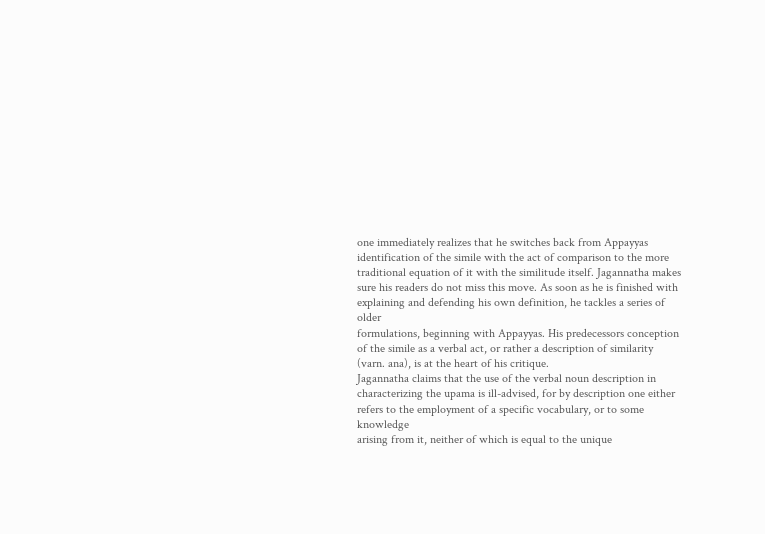one immediately realizes that he switches back from Appayyas
identification of the simile with the act of comparison to the more
traditional equation of it with the similitude itself. Jagannatha makes
sure his readers do not miss this move. As soon as he is finished with
explaining and defending his own definition, he tackles a series of older
formulations, beginning with Appayyas. His predecessors conception
of the simile as a verbal act, or rather a description of similarity
(varn. ana), is at the heart of his critique.
Jagannatha claims that the use of the verbal noun description in
characterizing the upama is ill-advised, for by description one either
refers to the employment of a specific vocabulary, or to some knowledge
arising from it, neither of which is equal to the unique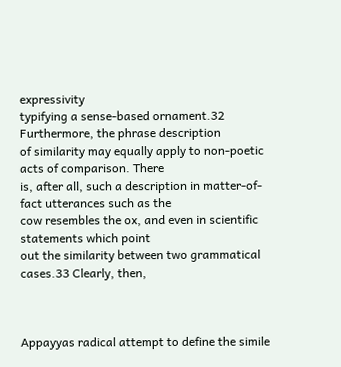expressivity
typifying a sense-based ornament.32 Furthermore, the phrase description
of similarity may equally apply to non-poetic acts of comparison. There
is, after all, such a description in matter-of-fact utterances such as the
cow resembles the ox, and even in scientific statements which point
out the similarity between two grammatical cases.33 Clearly, then,



Appayyas radical attempt to define the simile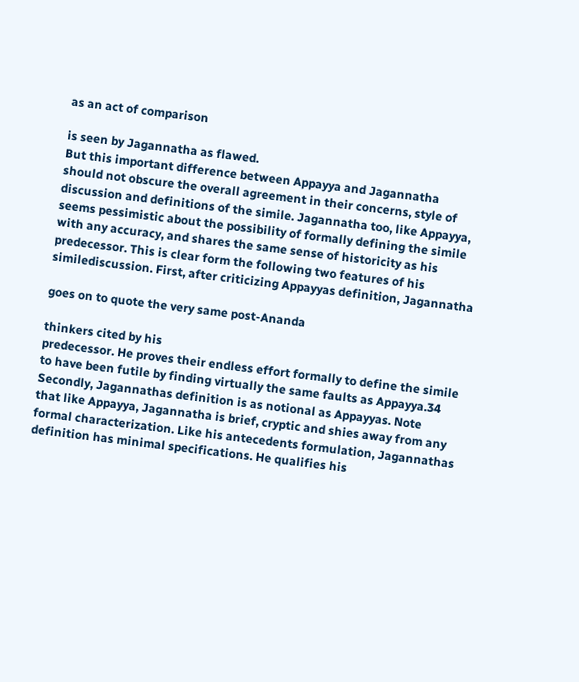as an act of comparison

is seen by Jagannatha as flawed.
But this important difference between Appayya and Jagannatha
should not obscure the overall agreement in their concerns, style of
discussion and definitions of the simile. Jagannatha too, like Appayya,
seems pessimistic about the possibility of formally defining the simile
with any accuracy, and shares the same sense of historicity as his
predecessor. This is clear form the following two features of his similediscussion. First, after criticizing Appayyas definition, Jagannatha

goes on to quote the very same post-Ananda

thinkers cited by his
predecessor. He proves their endless effort formally to define the simile
to have been futile by finding virtually the same faults as Appayya.34
Secondly, Jagannathas definition is as notional as Appayyas. Note
that like Appayya, Jagannatha is brief, cryptic and shies away from any
formal characterization. Like his antecedents formulation, Jagannathas
definition has minimal specifications. He qualifies his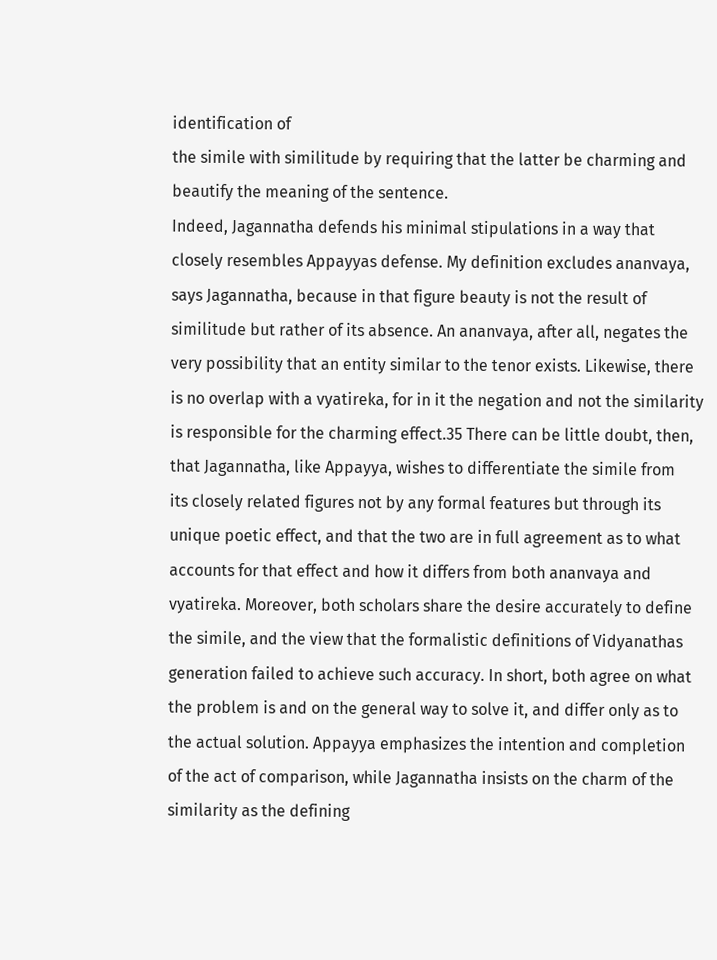identification of
the simile with similitude by requiring that the latter be charming and
beautify the meaning of the sentence.
Indeed, Jagannatha defends his minimal stipulations in a way that
closely resembles Appayyas defense. My definition excludes ananvaya,
says Jagannatha, because in that figure beauty is not the result of
similitude but rather of its absence. An ananvaya, after all, negates the
very possibility that an entity similar to the tenor exists. Likewise, there
is no overlap with a vyatireka, for in it the negation and not the similarity
is responsible for the charming effect.35 There can be little doubt, then,
that Jagannatha, like Appayya, wishes to differentiate the simile from
its closely related figures not by any formal features but through its
unique poetic effect, and that the two are in full agreement as to what
accounts for that effect and how it differs from both ananvaya and
vyatireka. Moreover, both scholars share the desire accurately to define
the simile, and the view that the formalistic definitions of Vidyanathas
generation failed to achieve such accuracy. In short, both agree on what
the problem is and on the general way to solve it, and differ only as to
the actual solution. Appayya emphasizes the intention and completion
of the act of comparison, while Jagannatha insists on the charm of the
similarity as the defining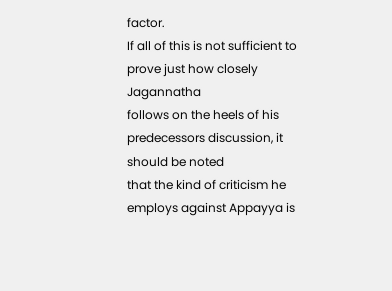factor.
If all of this is not sufficient to prove just how closely Jagannatha
follows on the heels of his predecessors discussion, it should be noted
that the kind of criticism he employs against Appayya is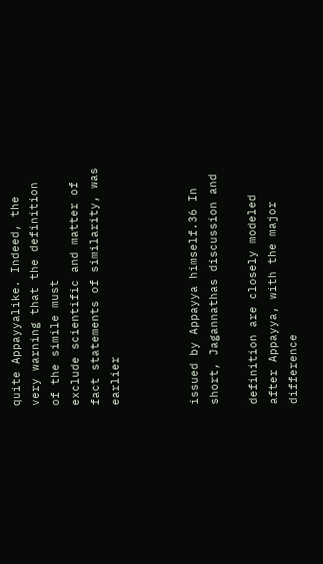quite Appayyalike. Indeed, the very warning that the definition of the simile must
exclude scientific and matter of fact statements of similarity, was earlier



issued by Appayya himself.36 In short, Jagannathas discussion and

definition are closely modeled after Appayya, with the major difference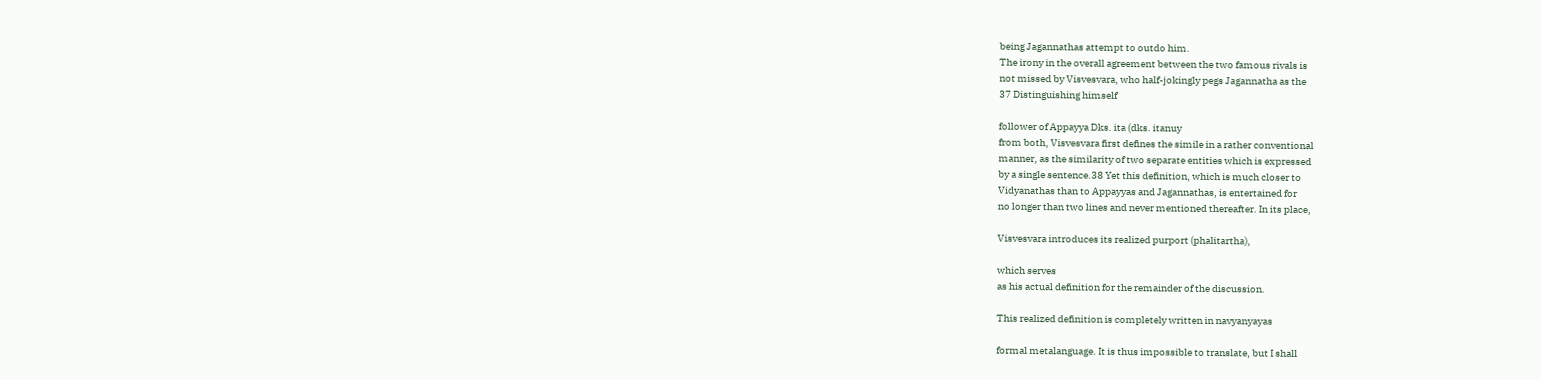being Jagannathas attempt to outdo him.
The irony in the overall agreement between the two famous rivals is
not missed by Visvesvara, who half-jokingly pegs Jagannatha as the
37 Distinguishing himself

follower of Appayya Dks. ita (dks. itanuy
from both, Visvesvara first defines the simile in a rather conventional
manner, as the similarity of two separate entities which is expressed
by a single sentence.38 Yet this definition, which is much closer to
Vidyanathas than to Appayyas and Jagannathas, is entertained for
no longer than two lines and never mentioned thereafter. In its place,

Visvesvara introduces its realized purport (phalitartha),

which serves
as his actual definition for the remainder of the discussion.

This realized definition is completely written in navyanyayas

formal metalanguage. It is thus impossible to translate, but I shall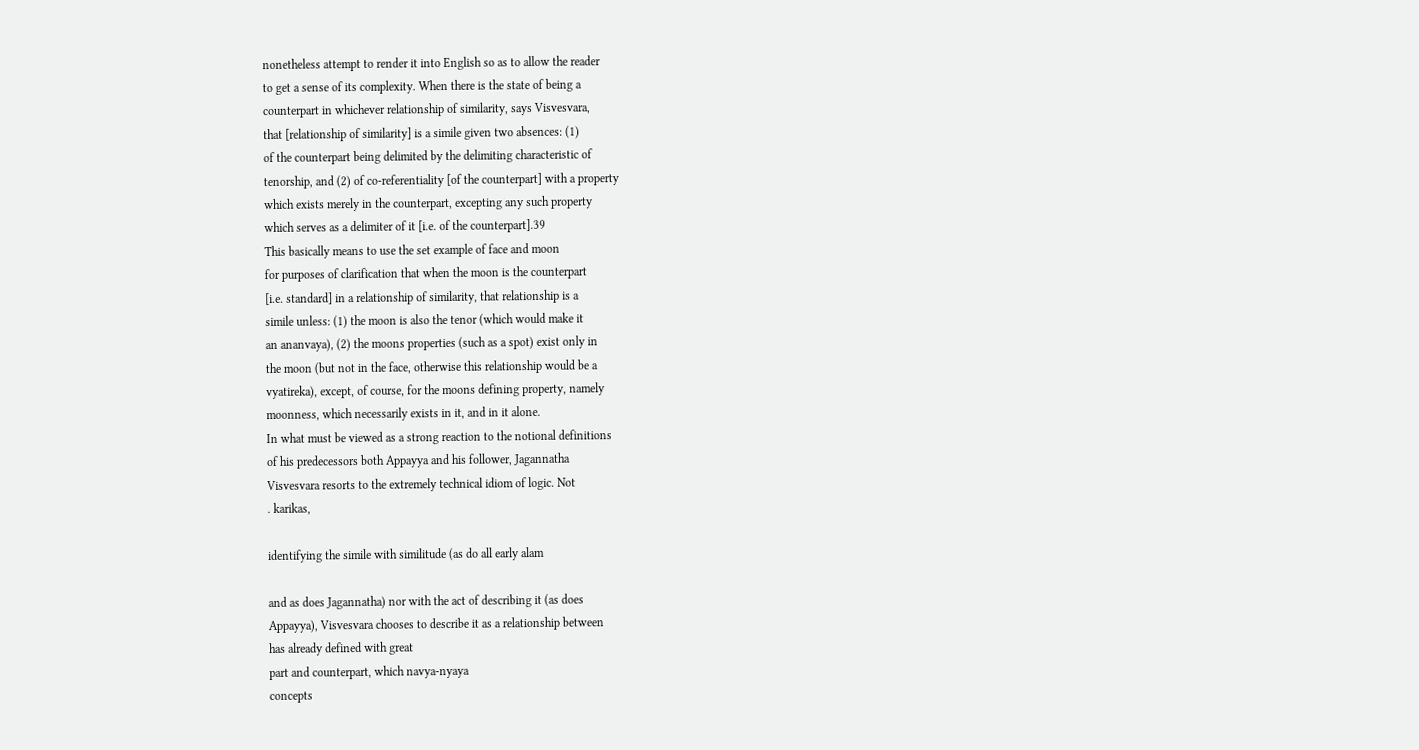nonetheless attempt to render it into English so as to allow the reader
to get a sense of its complexity. When there is the state of being a
counterpart in whichever relationship of similarity, says Visvesvara,
that [relationship of similarity] is a simile given two absences: (1)
of the counterpart being delimited by the delimiting characteristic of
tenorship, and (2) of co-referentiality [of the counterpart] with a property
which exists merely in the counterpart, excepting any such property
which serves as a delimiter of it [i.e. of the counterpart].39
This basically means to use the set example of face and moon
for purposes of clarification that when the moon is the counterpart
[i.e. standard] in a relationship of similarity, that relationship is a
simile unless: (1) the moon is also the tenor (which would make it
an ananvaya), (2) the moons properties (such as a spot) exist only in
the moon (but not in the face, otherwise this relationship would be a
vyatireka), except, of course, for the moons defining property, namely
moonness, which necessarily exists in it, and in it alone.
In what must be viewed as a strong reaction to the notional definitions
of his predecessors both Appayya and his follower, Jagannatha
Visvesvara resorts to the extremely technical idiom of logic. Not
. karikas,

identifying the simile with similitude (as do all early alam

and as does Jagannatha) nor with the act of describing it (as does
Appayya), Visvesvara chooses to describe it as a relationship between
has already defined with great
part and counterpart, which navya-nyaya
concepts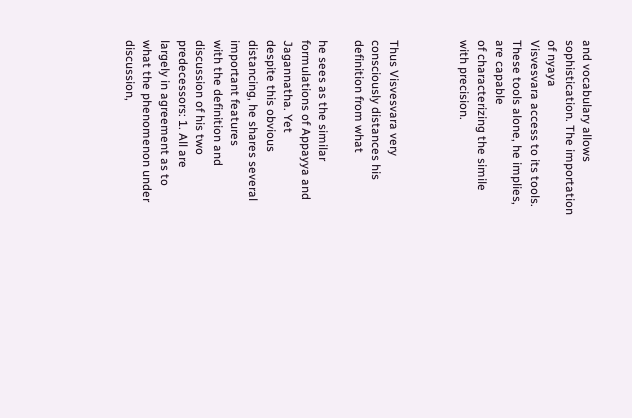and vocabulary allows
sophistication. The importation of nyaya
Visvesvara access to its tools. These tools alone, he implies, are capable
of characterizing the simile with precision.



Thus Visvesvara very consciously distances his definition from what

he sees as the similar formulations of Appayya and Jagannatha. Yet
despite this obvious distancing, he shares several important features
with the definition and discussion of his two predecessors: 1. All are
largely in agreement as to what the phenomenon under discussion,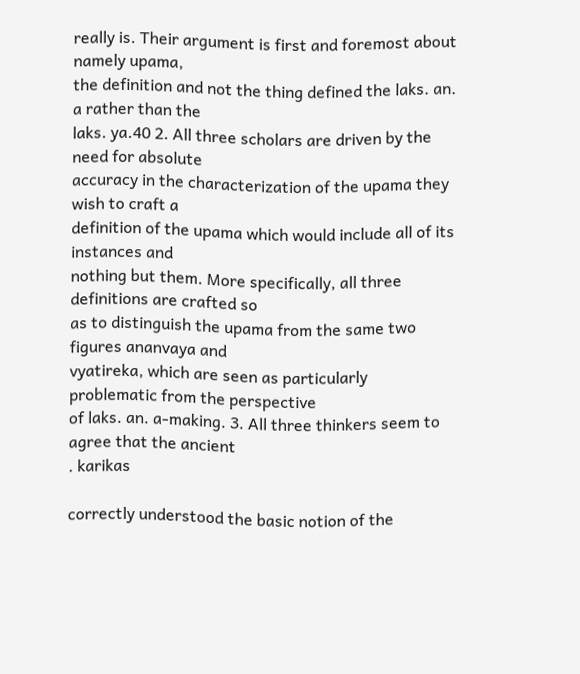really is. Their argument is first and foremost about
namely upama,
the definition and not the thing defined the laks. an. a rather than the
laks. ya.40 2. All three scholars are driven by the need for absolute
accuracy in the characterization of the upama they wish to craft a
definition of the upama which would include all of its instances and
nothing but them. More specifically, all three definitions are crafted so
as to distinguish the upama from the same two figures ananvaya and
vyatireka, which are seen as particularly problematic from the perspective
of laks. an. a-making. 3. All three thinkers seem to agree that the ancient
. karikas

correctly understood the basic notion of the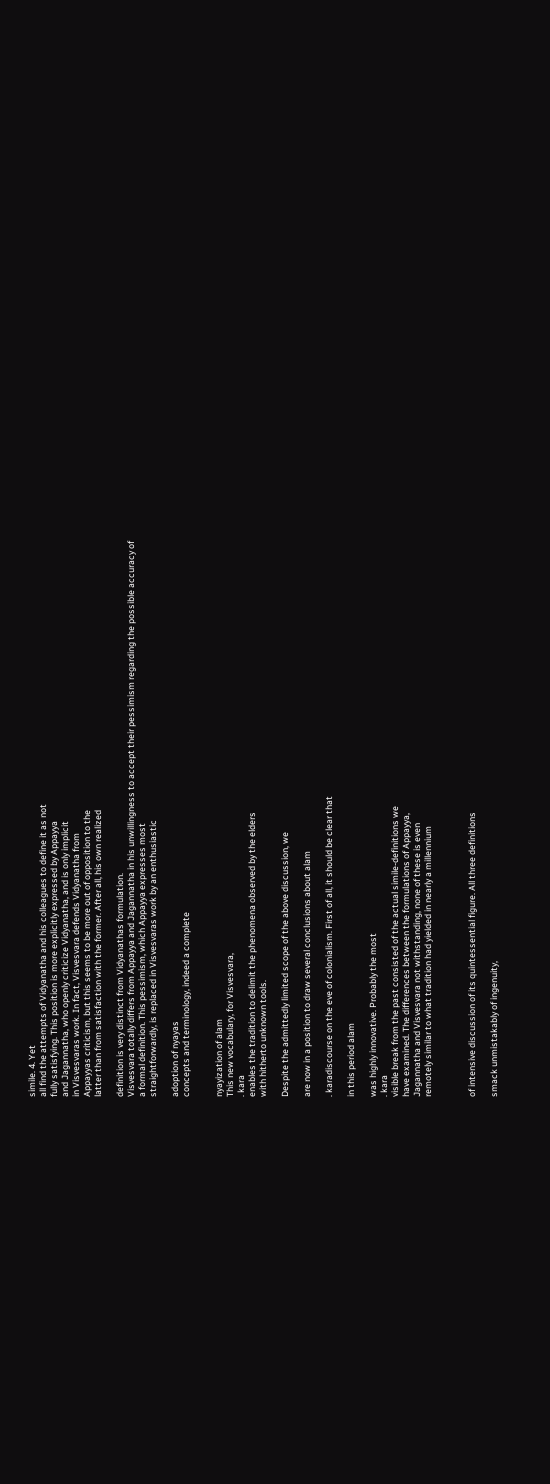simile. 4. Yet
all find the attempts of Vidyanatha and his colleagues to define it as not
fully satisfying. This position is more explicitly expressed by Appayya
and Jagannatha, who openly criticize Vidyanatha, and is only implicit
in Visvesvaras work. In fact, Visvesvara defends Vidyanatha from
Appayyas criticism, but this seems to be more out of opposition to the
latter than from satisfaction with the former. After all, his own realized

definition is very distinct from Vidyanathas formulation.
Visvesvara totally differs from Appayya and Jagannatha in his unwillingness to accept their pessimism regarding the possible accuracy of
a formal definition. This pessimism, which Appayya expresses most
straightforwardly, is replaced in Visvesvaras work by an enthusiastic

adoption of nyayas
concepts and terminology, indeed a complete


nyayization of alam
This new vocabulary, for Visvesvara,
. kara
enables the tradition to delimit the phenomena observed by the elders
with hitherto unknown tools.

Despite the admittedly limited scope of the above discussion, we

are now in a position to draw several conclusions about alam

. karadiscourse on the eve of colonialism. First of all, it should be clear that

in this period alam

was highly innovative. Probably the most
. kara
visible break from the past consisted of the actual simile-definitions we
have examined. The differences between the formulations of Appayya,
Jagannatha and Visvesvara not withstanding, none of these is even
remotely similar to what tradition had yielded in nearly a millennium



of intensive discussion of its quintessential figure. All three definitions

smack unmistakably of ingenuity,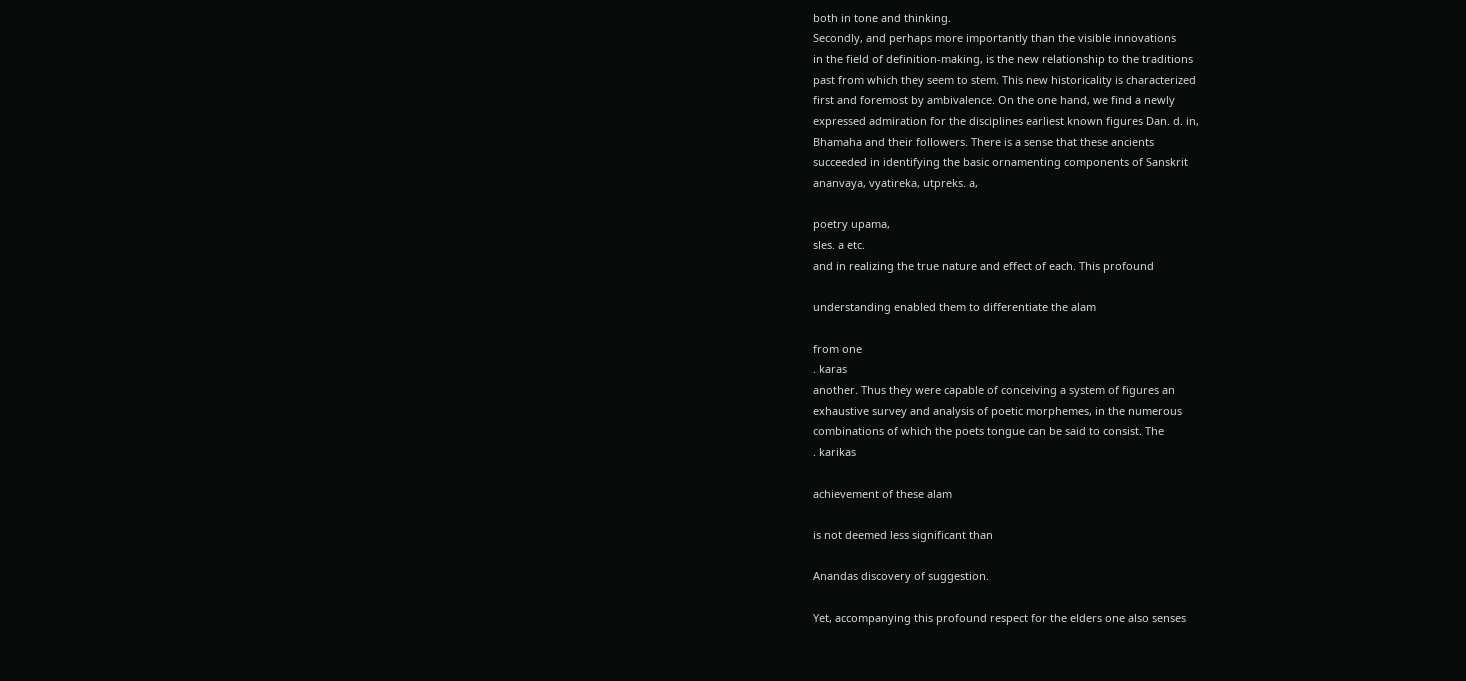both in tone and thinking.
Secondly, and perhaps more importantly than the visible innovations
in the field of definition-making, is the new relationship to the traditions
past from which they seem to stem. This new historicality is characterized
first and foremost by ambivalence. On the one hand, we find a newly
expressed admiration for the disciplines earliest known figures Dan. d. in,
Bhamaha and their followers. There is a sense that these ancients
succeeded in identifying the basic ornamenting components of Sanskrit
ananvaya, vyatireka, utpreks. a,

poetry upama,
sles. a etc.
and in realizing the true nature and effect of each. This profound

understanding enabled them to differentiate the alam

from one
. karas
another. Thus they were capable of conceiving a system of figures an
exhaustive survey and analysis of poetic morphemes, in the numerous
combinations of which the poets tongue can be said to consist. The
. karikas

achievement of these alam

is not deemed less significant than

Anandas discovery of suggestion.

Yet, accompanying this profound respect for the elders one also senses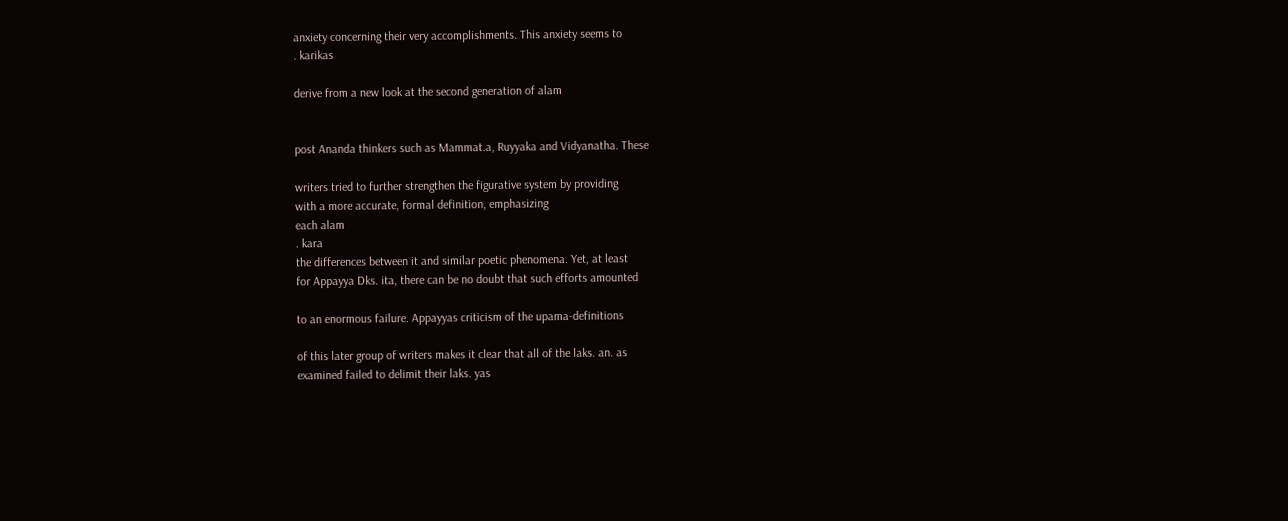anxiety concerning their very accomplishments. This anxiety seems to
. karikas

derive from a new look at the second generation of alam


post Ananda thinkers such as Mammat.a, Ruyyaka and Vidyanatha. These

writers tried to further strengthen the figurative system by providing
with a more accurate, formal definition, emphasizing
each alam
. kara
the differences between it and similar poetic phenomena. Yet, at least
for Appayya Dks. ita, there can be no doubt that such efforts amounted

to an enormous failure. Appayyas criticism of the upama-definitions

of this later group of writers makes it clear that all of the laks. an. as
examined failed to delimit their laks. yas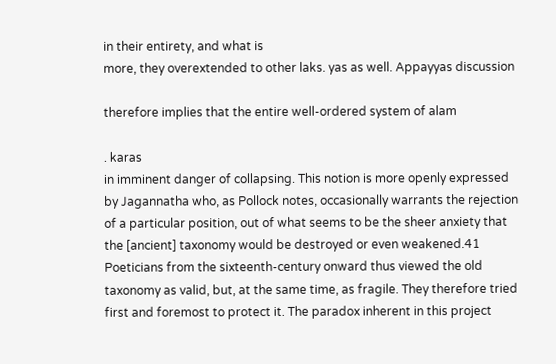in their entirety, and what is
more, they overextended to other laks. yas as well. Appayyas discussion

therefore implies that the entire well-ordered system of alam

. karas
in imminent danger of collapsing. This notion is more openly expressed
by Jagannatha who, as Pollock notes, occasionally warrants the rejection
of a particular position, out of what seems to be the sheer anxiety that
the [ancient] taxonomy would be destroyed or even weakened.41
Poeticians from the sixteenth-century onward thus viewed the old
taxonomy as valid, but, at the same time, as fragile. They therefore tried
first and foremost to protect it. The paradox inherent in this project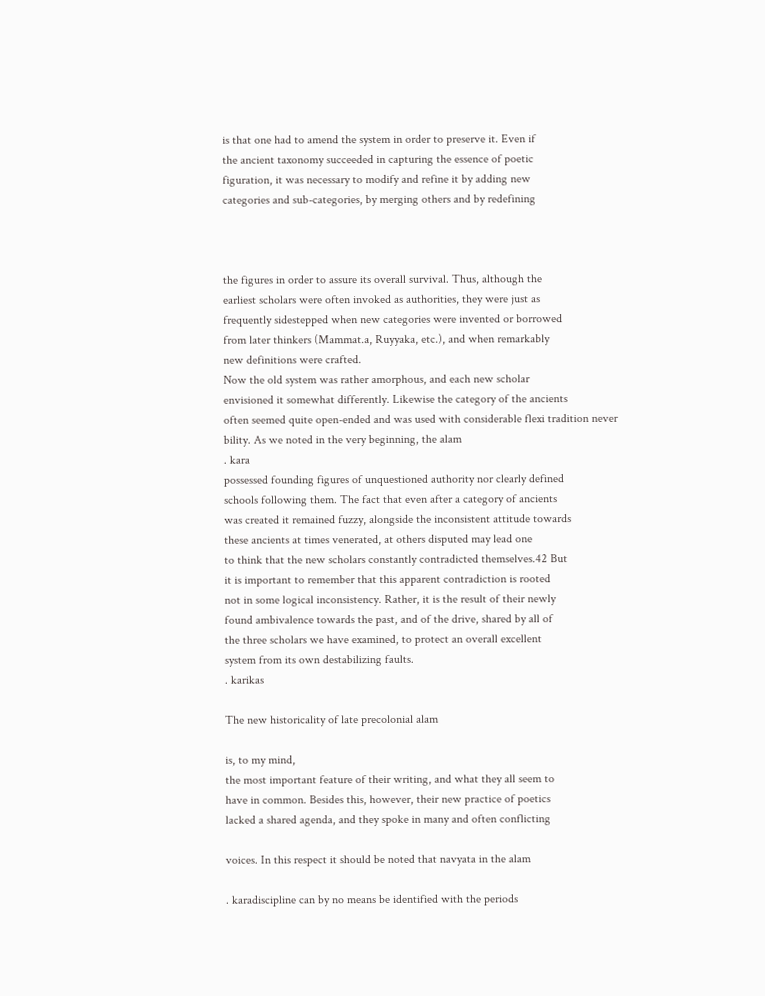is that one had to amend the system in order to preserve it. Even if
the ancient taxonomy succeeded in capturing the essence of poetic
figuration, it was necessary to modify and refine it by adding new
categories and sub-categories, by merging others and by redefining



the figures in order to assure its overall survival. Thus, although the
earliest scholars were often invoked as authorities, they were just as
frequently sidestepped when new categories were invented or borrowed
from later thinkers (Mammat.a, Ruyyaka, etc.), and when remarkably
new definitions were crafted.
Now the old system was rather amorphous, and each new scholar
envisioned it somewhat differently. Likewise the category of the ancients
often seemed quite open-ended and was used with considerable flexi tradition never
bility. As we noted in the very beginning, the alam
. kara
possessed founding figures of unquestioned authority nor clearly defined
schools following them. The fact that even after a category of ancients
was created it remained fuzzy, alongside the inconsistent attitude towards
these ancients at times venerated, at others disputed may lead one
to think that the new scholars constantly contradicted themselves.42 But
it is important to remember that this apparent contradiction is rooted
not in some logical inconsistency. Rather, it is the result of their newly
found ambivalence towards the past, and of the drive, shared by all of
the three scholars we have examined, to protect an overall excellent
system from its own destabilizing faults.
. karikas

The new historicality of late precolonial alam

is, to my mind,
the most important feature of their writing, and what they all seem to
have in common. Besides this, however, their new practice of poetics
lacked a shared agenda, and they spoke in many and often conflicting

voices. In this respect it should be noted that navyata in the alam

. karadiscipline can by no means be identified with the periods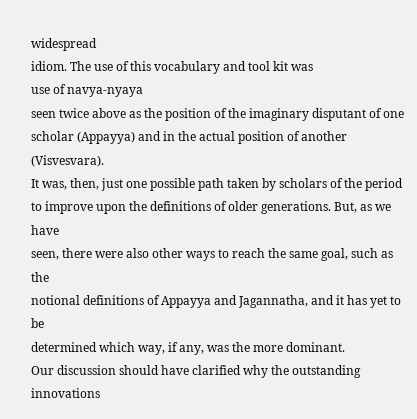widespread
idiom. The use of this vocabulary and tool kit was
use of navya-nyaya
seen twice above as the position of the imaginary disputant of one
scholar (Appayya) and in the actual position of another (Visvesvara).
It was, then, just one possible path taken by scholars of the period
to improve upon the definitions of older generations. But, as we have
seen, there were also other ways to reach the same goal, such as the
notional definitions of Appayya and Jagannatha, and it has yet to be
determined which way, if any, was the more dominant.
Our discussion should have clarified why the outstanding innovations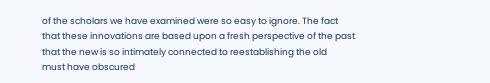of the scholars we have examined were so easy to ignore. The fact
that these innovations are based upon a fresh perspective of the past
that the new is so intimately connected to reestablishing the old
must have obscured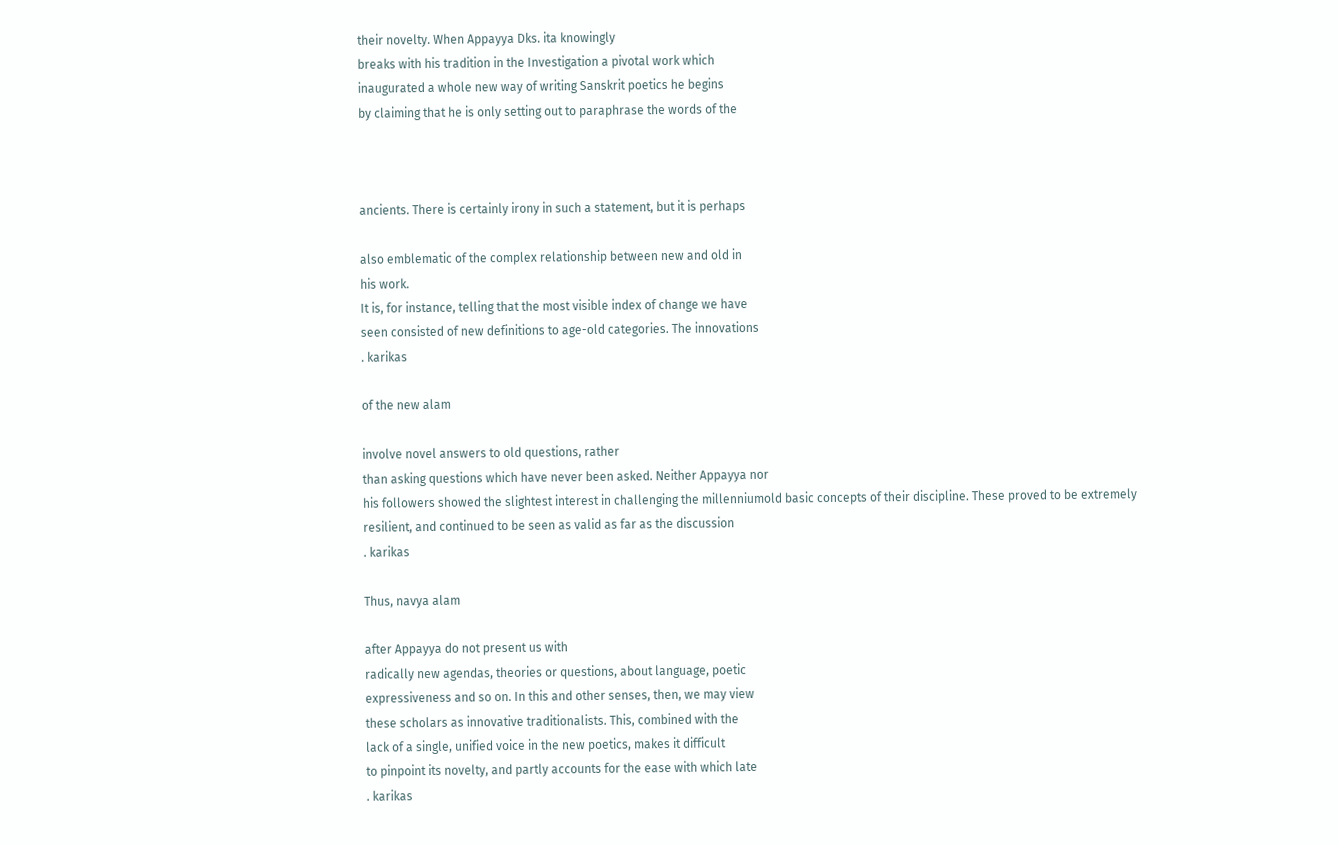their novelty. When Appayya Dks. ita knowingly
breaks with his tradition in the Investigation a pivotal work which
inaugurated a whole new way of writing Sanskrit poetics he begins
by claiming that he is only setting out to paraphrase the words of the



ancients. There is certainly irony in such a statement, but it is perhaps

also emblematic of the complex relationship between new and old in
his work.
It is, for instance, telling that the most visible index of change we have
seen consisted of new definitions to age-old categories. The innovations
. karikas

of the new alam

involve novel answers to old questions, rather
than asking questions which have never been asked. Neither Appayya nor
his followers showed the slightest interest in challenging the millenniumold basic concepts of their discipline. These proved to be extremely
resilient, and continued to be seen as valid as far as the discussion
. karikas

Thus, navya alam

after Appayya do not present us with
radically new agendas, theories or questions, about language, poetic
expressiveness and so on. In this and other senses, then, we may view
these scholars as innovative traditionalists. This, combined with the
lack of a single, unified voice in the new poetics, makes it difficult
to pinpoint its novelty, and partly accounts for the ease with which late
. karikas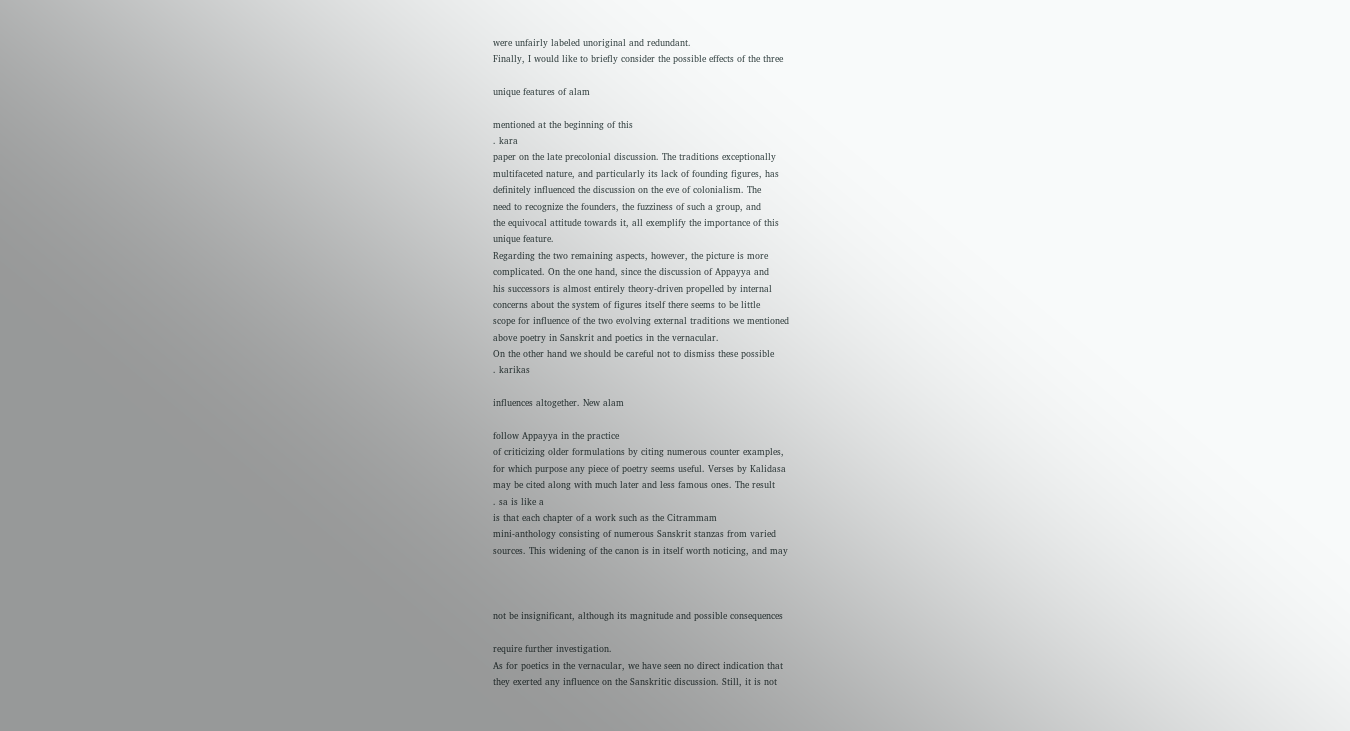were unfairly labeled unoriginal and redundant.
Finally, I would like to briefly consider the possible effects of the three

unique features of alam

mentioned at the beginning of this
. kara
paper on the late precolonial discussion. The traditions exceptionally
multifaceted nature, and particularly its lack of founding figures, has
definitely influenced the discussion on the eve of colonialism. The
need to recognize the founders, the fuzziness of such a group, and
the equivocal attitude towards it, all exemplify the importance of this
unique feature.
Regarding the two remaining aspects, however, the picture is more
complicated. On the one hand, since the discussion of Appayya and
his successors is almost entirely theory-driven propelled by internal
concerns about the system of figures itself there seems to be little
scope for influence of the two evolving external traditions we mentioned
above poetry in Sanskrit and poetics in the vernacular.
On the other hand we should be careful not to dismiss these possible
. karikas

influences altogether. New alam

follow Appayya in the practice
of criticizing older formulations by citing numerous counter examples,
for which purpose any piece of poetry seems useful. Verses by Kalidasa
may be cited along with much later and less famous ones. The result
. sa is like a
is that each chapter of a work such as the Citrammam
mini-anthology consisting of numerous Sanskrit stanzas from varied
sources. This widening of the canon is in itself worth noticing, and may



not be insignificant, although its magnitude and possible consequences

require further investigation.
As for poetics in the vernacular, we have seen no direct indication that
they exerted any influence on the Sanskritic discussion. Still, it is not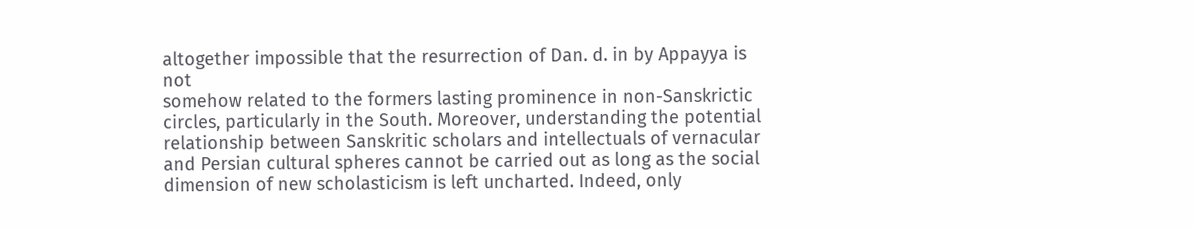altogether impossible that the resurrection of Dan. d. in by Appayya is not
somehow related to the formers lasting prominence in non-Sanskrictic
circles, particularly in the South. Moreover, understanding the potential
relationship between Sanskritic scholars and intellectuals of vernacular
and Persian cultural spheres cannot be carried out as long as the social
dimension of new scholasticism is left uncharted. Indeed, only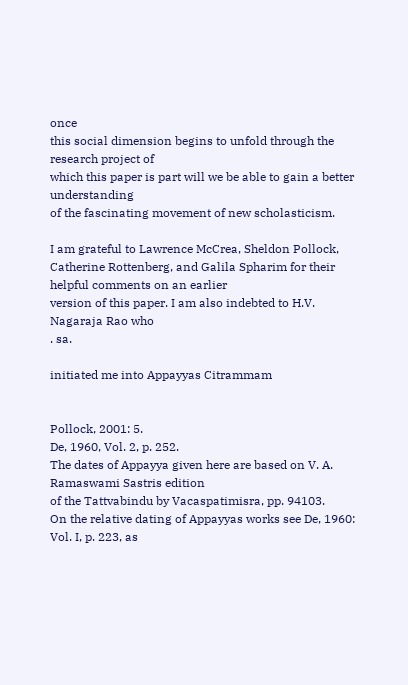once
this social dimension begins to unfold through the research project of
which this paper is part will we be able to gain a better understanding
of the fascinating movement of new scholasticism.

I am grateful to Lawrence McCrea, Sheldon Pollock, Catherine Rottenberg, and Galila Spharim for their helpful comments on an earlier
version of this paper. I am also indebted to H.V. Nagaraja Rao who
. sa.

initiated me into Appayyas Citrammam


Pollock, 2001: 5.
De, 1960, Vol. 2, p. 252.
The dates of Appayya given here are based on V. A. Ramaswami Sastris edition
of the Tattvabindu by Vacaspatimisra, pp. 94103.
On the relative dating of Appayyas works see De, 1960: Vol. I, p. 223, as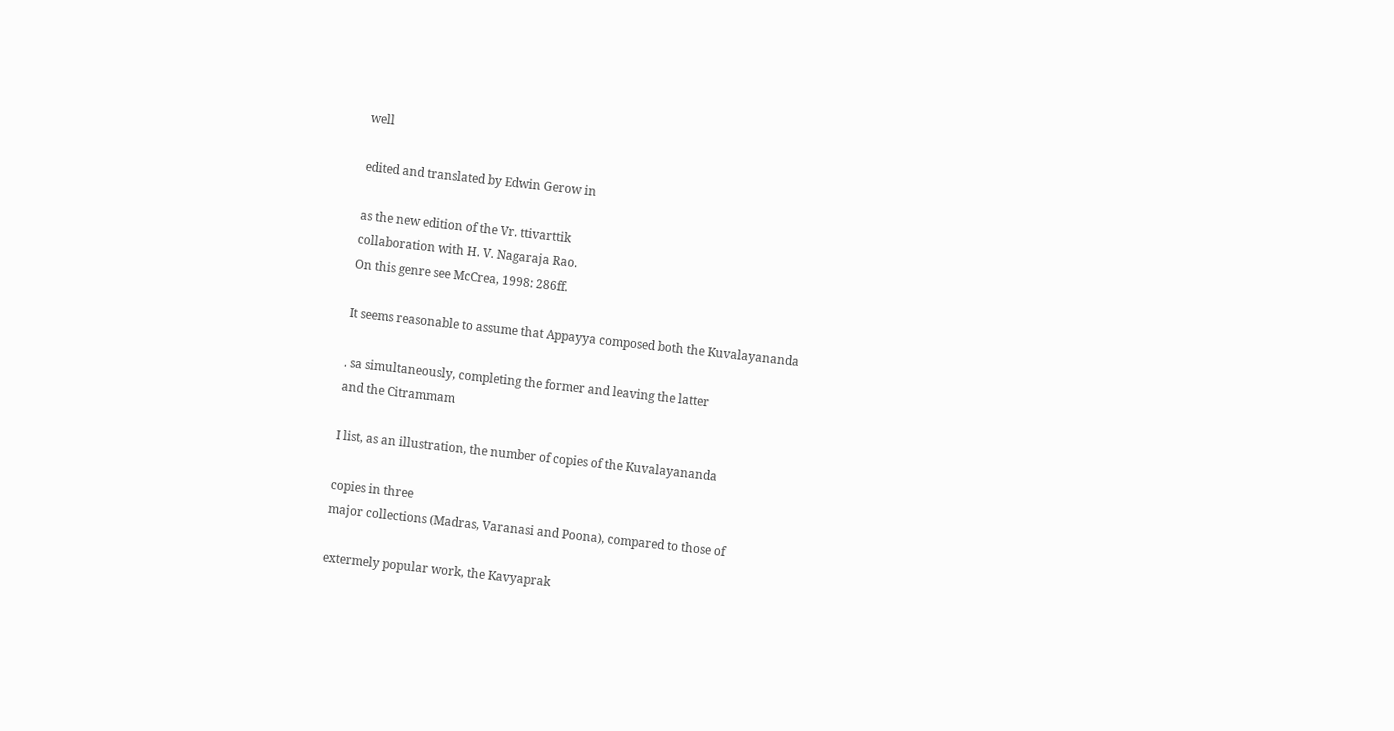well

edited and translated by Edwin Gerow in

as the new edition of the Vr. ttivarttik
collaboration with H. V. Nagaraja Rao.
On this genre see McCrea, 1998: 286ff.

It seems reasonable to assume that Appayya composed both the Kuvalayananda

. sa simultaneously, completing the former and leaving the latter
and the Citrammam

I list, as an illustration, the number of copies of the Kuvalayananda

copies in three
major collections (Madras, Varanasi and Poona), compared to those of

extermely popular work, the Kavyaprak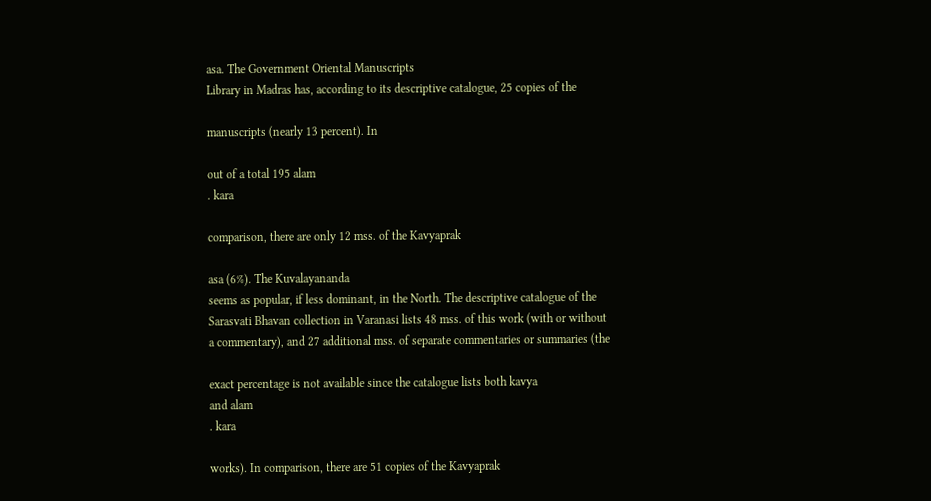asa. The Government Oriental Manuscripts
Library in Madras has, according to its descriptive catalogue, 25 copies of the

manuscripts (nearly 13 percent). In

out of a total 195 alam
. kara

comparison, there are only 12 mss. of the Kavyaprak

asa (6%). The Kuvalayananda
seems as popular, if less dominant, in the North. The descriptive catalogue of the
Sarasvati Bhavan collection in Varanasi lists 48 mss. of this work (with or without
a commentary), and 27 additional mss. of separate commentaries or summaries (the

exact percentage is not available since the catalogue lists both kavya
and alam
. kara

works). In comparison, there are 51 copies of the Kavyaprak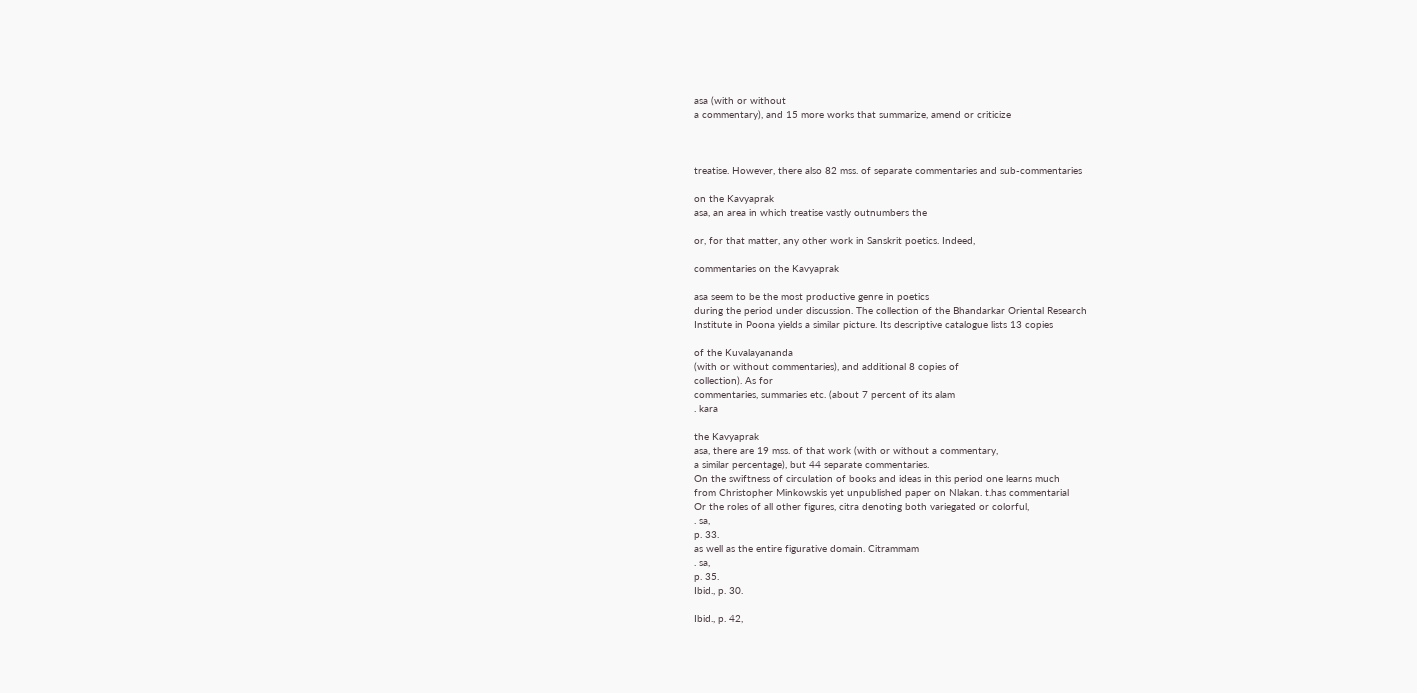asa (with or without
a commentary), and 15 more works that summarize, amend or criticize



treatise. However, there also 82 mss. of separate commentaries and sub-commentaries

on the Kavyaprak
asa, an area in which treatise vastly outnumbers the

or, for that matter, any other work in Sanskrit poetics. Indeed,

commentaries on the Kavyaprak

asa seem to be the most productive genre in poetics
during the period under discussion. The collection of the Bhandarkar Oriental Research
Institute in Poona yields a similar picture. Its descriptive catalogue lists 13 copies

of the Kuvalayananda
(with or without commentaries), and additional 8 copies of
collection). As for
commentaries, summaries etc. (about 7 percent of its alam
. kara

the Kavyaprak
asa, there are 19 mss. of that work (with or without a commentary,
a similar percentage), but 44 separate commentaries.
On the swiftness of circulation of books and ideas in this period one learns much
from Christopher Minkowskis yet unpublished paper on Nlakan. t.has commentarial
Or the roles of all other figures, citra denoting both variegated or colorful,
. sa,
p. 33.
as well as the entire figurative domain. Citrammam
. sa,
p. 35.
Ibid., p. 30.

Ibid., p. 42,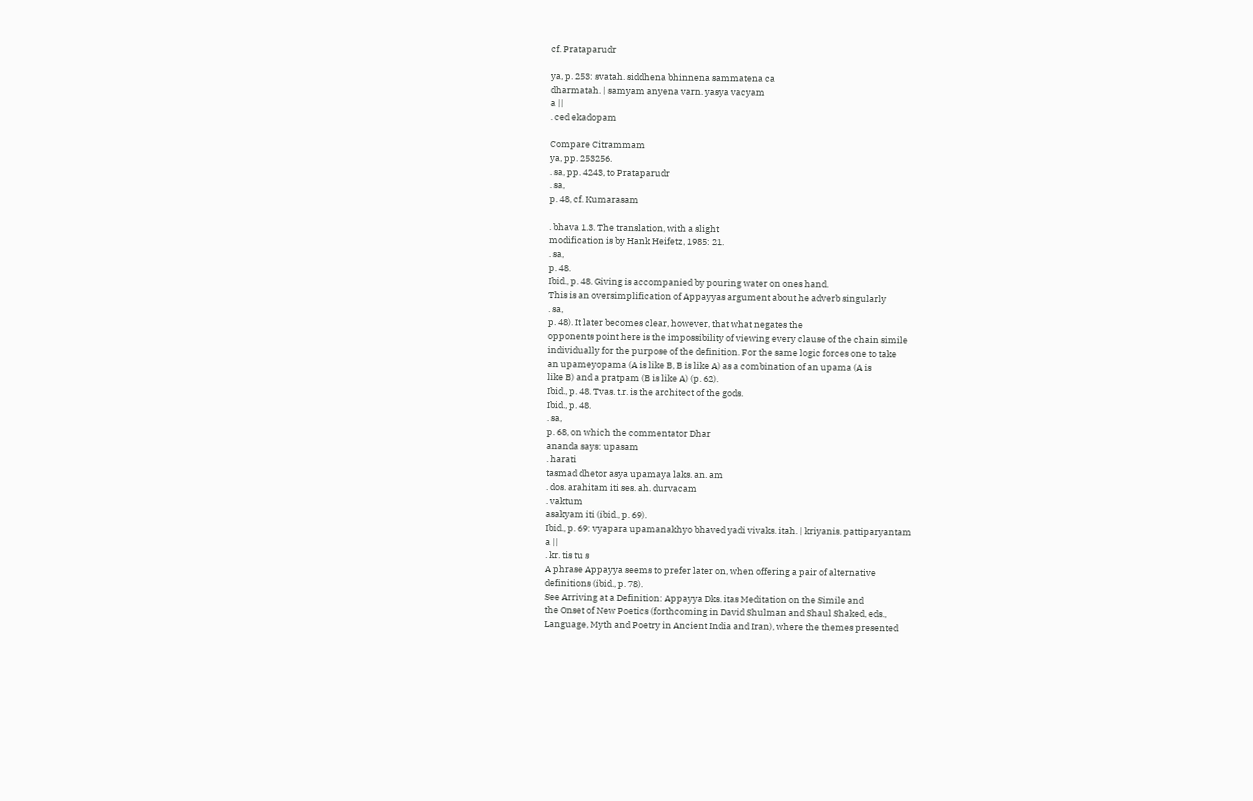cf. Prataparudr

ya, p. 253: svatah. siddhena bhinnena sammatena ca
dharmatah. | samyam anyena varn. yasya vacyam
a ||
. ced ekadopam

Compare Citrammam
ya, pp. 253256.
. sa, pp. 4243, to Prataparudr
. sa,
p. 48, cf. Kumarasam

. bhava 1.3. The translation, with a slight
modification is by Hank Heifetz, 1985: 21.
. sa,
p. 48.
Ibid., p. 48. Giving is accompanied by pouring water on ones hand.
This is an oversimplification of Appayyas argument about he adverb singularly
. sa,
p. 48). It later becomes clear, however, that what negates the
opponents point here is the impossibility of viewing every clause of the chain simile
individually for the purpose of the definition. For the same logic forces one to take
an upameyopama (A is like B, B is like A) as a combination of an upama (A is
like B) and a pratpam (B is like A) (p. 62).
Ibid., p. 48. Tvas. t.r. is the architect of the gods.
Ibid., p. 48.
. sa,
p. 68, on which the commentator Dhar
ananda says: upasam
. harati
tasmad dhetor asya upamaya laks. an. am
. dos. arahitam iti ses. ah. durvacam
. vaktum
asakyam iti (ibid., p. 69).
Ibid., p. 69: vyapara upamanakhyo bhaved yadi vivaks. itah. | kriyanis. pattiparyantam
a ||
. kr. tis tu s
A phrase Appayya seems to prefer later on, when offering a pair of alternative
definitions (ibid., p. 78).
See Arriving at a Definition: Appayya Dks. itas Meditation on the Simile and
the Onset of New Poetics (forthcoming in David Shulman and Shaul Shaked, eds.,
Language, Myth and Poetry in Ancient India and Iran), where the themes presented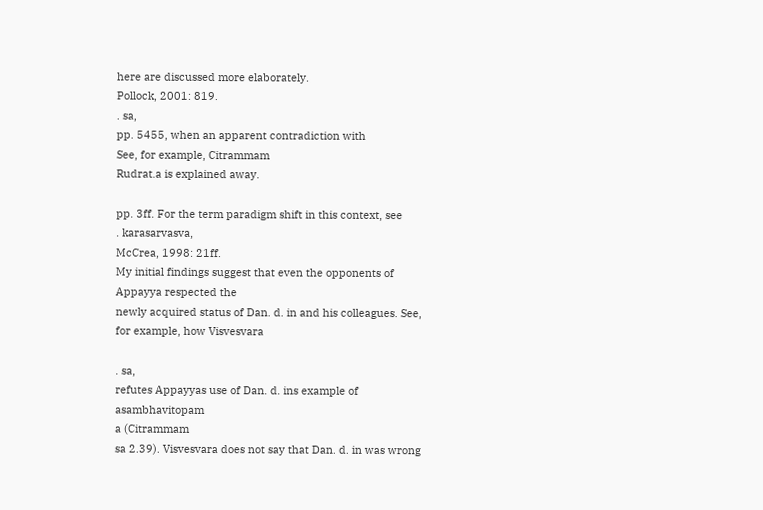here are discussed more elaborately.
Pollock, 2001: 819.
. sa,
pp. 5455, when an apparent contradiction with
See, for example, Citrammam
Rudrat.a is explained away.

pp. 3ff. For the term paradigm shift in this context, see
. karasarvasva,
McCrea, 1998: 21ff.
My initial findings suggest that even the opponents of Appayya respected the
newly acquired status of Dan. d. in and his colleagues. See, for example, how Visvesvara

. sa,
refutes Appayyas use of Dan. d. ins example of asambhavitopam
a (Citrammam
sa 2.39). Visvesvara does not say that Dan. d. in was wrong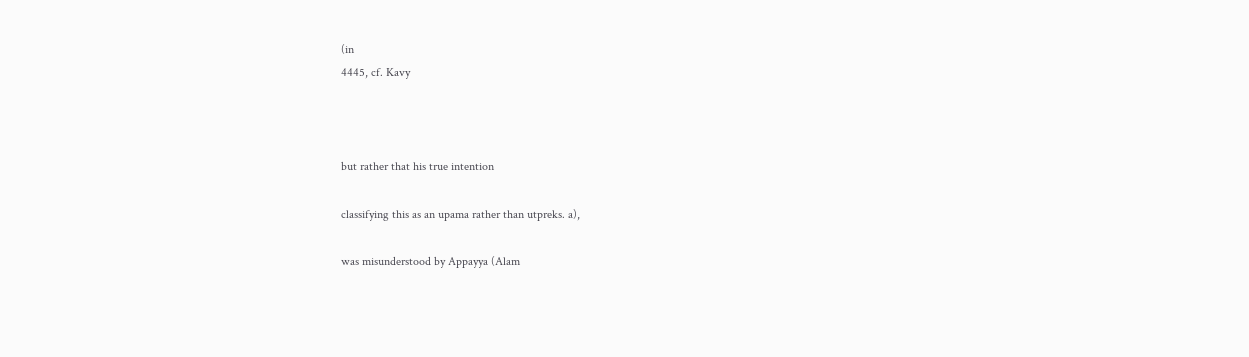(in
4445, cf. Kavy



but rather that his true intention

classifying this as an upama rather than utpreks. a),

was misunderstood by Appayya (Alam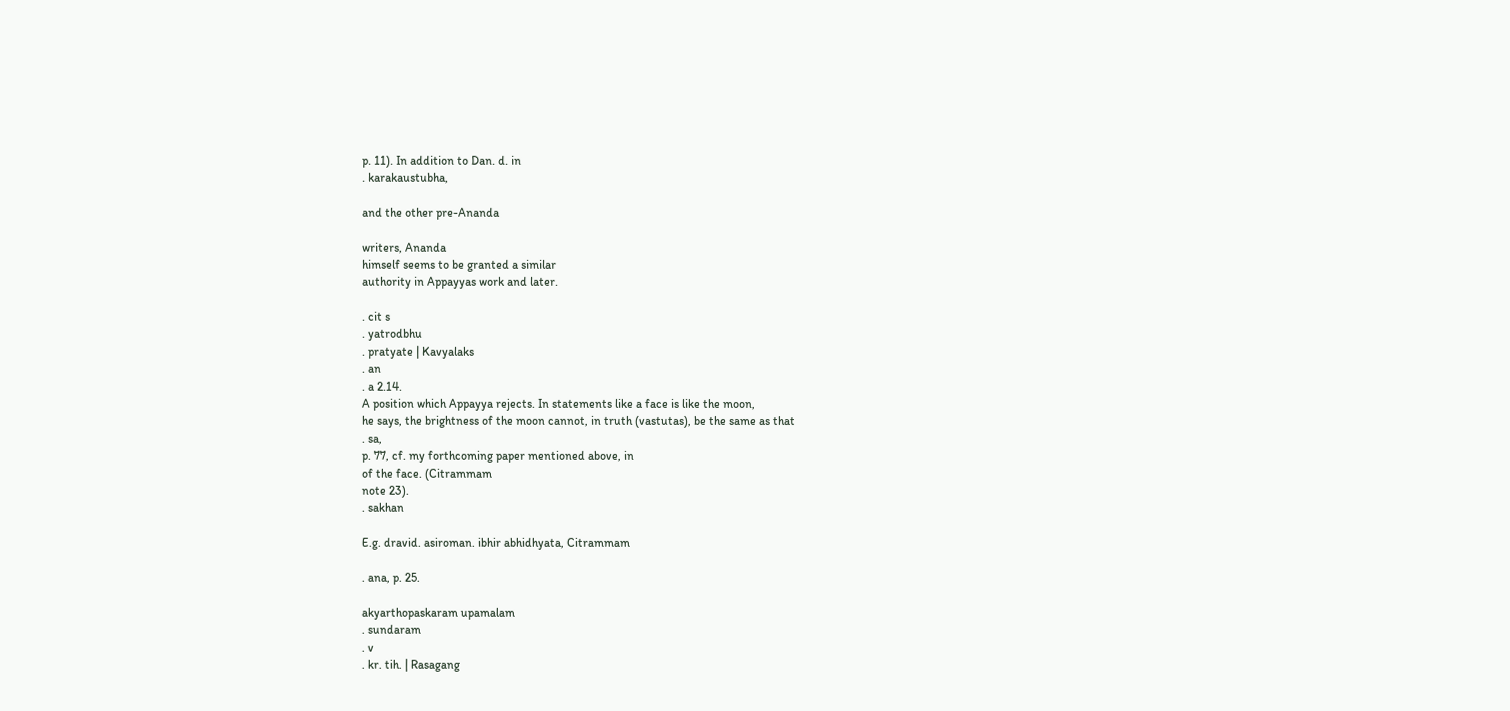p. 11). In addition to Dan. d. in
. karakaustubha,

and the other pre-Ananda

writers, Ananda
himself seems to be granted a similar
authority in Appayyas work and later.

. cit s
. yatrodbhu
. pratyate | Kavyalaks
. an
. a 2.14.
A position which Appayya rejects. In statements like a face is like the moon,
he says, the brightness of the moon cannot, in truth (vastutas), be the same as that
. sa,
p. 77, cf. my forthcoming paper mentioned above, in
of the face. (Citrammam
note 23).
. sakhan

E.g. dravid. asiroman. ibhir abhidhyata, Citrammam

. ana, p. 25.

akyarthopaskaram upamalam
. sundaram
. v
. kr. tih. | Rasagang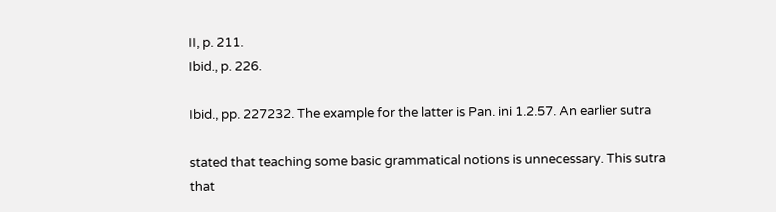II, p. 211.
Ibid., p. 226.

Ibid., pp. 227232. The example for the latter is Pan. ini 1.2.57. An earlier sutra

stated that teaching some basic grammatical notions is unnecessary. This sutra
that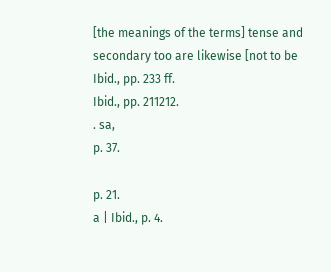[the meanings of the terms] tense and secondary too are likewise [not to be
Ibid., pp. 233 ff.
Ibid., pp. 211212.
. sa,
p. 37.

p. 21.
a | Ibid., p. 4.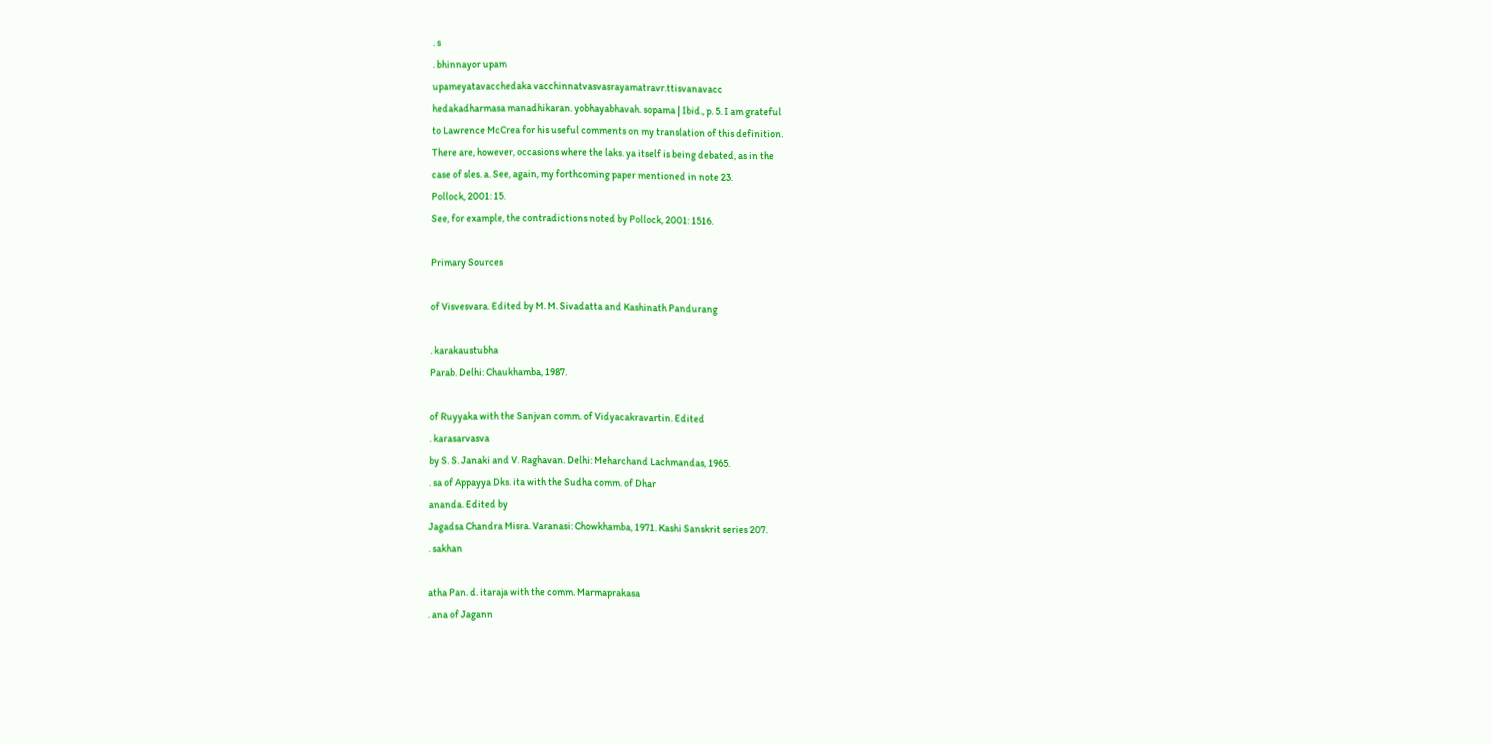. s
. bhinnayor upam
upameyatavacchedaka vacchinnatvasvasrayamatravr.ttisvanavacc
hedakadharmasa manadhikaran. yobhayabhavah. sopama | Ibid., p. 5. I am grateful
to Lawrence McCrea for his useful comments on my translation of this definition.
There are, however, occasions where the laks. ya itself is being debated, as in the
case of sles. a. See, again, my forthcoming paper mentioned in note 23.
Pollock, 2001: 15.
See, for example, the contradictions noted by Pollock, 2001: 1516.

Primary Sources

of Visvesvara. Edited by M. M. Sivadatta and Kashinath Pandurang

. karakaustubha
Parab. Delhi: Chaukhamba, 1987.

of Ruyyaka with the Sanjvan comm. of Vidyacakravartin. Edited
. karasarvasva
by S. S. Janaki and V. Raghavan. Delhi: Meharchand Lachmandas, 1965.
. sa of Appayya Dks. ita with the Sudha comm. of Dhar
ananda. Edited by
Jagadsa Chandra Misra. Varanasi: Chowkhamba, 1971. Kashi Sanskrit series 207.
. sakhan

atha Pan. d. itaraja with the comm. Marmaprakasa
. ana of Jagann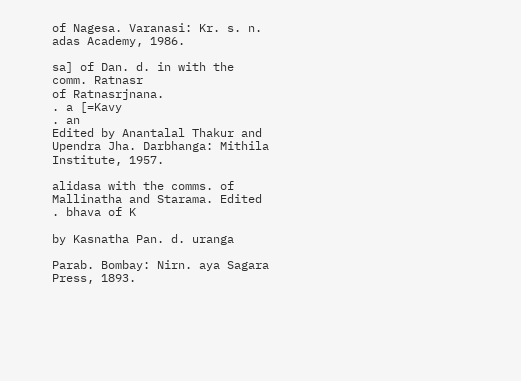of Nagesa. Varanasi: Kr. s. n. adas Academy, 1986.

sa] of Dan. d. in with the comm. Ratnasr
of Ratnasrjnana.
. a [=Kavy
. an
Edited by Anantalal Thakur and Upendra Jha. Darbhanga: Mithila Institute, 1957.

alidasa with the comms. of Mallinatha and Starama. Edited
. bhava of K

by Kasnatha Pan. d. uranga

Parab. Bombay: Nirn. aya Sagara Press, 1893.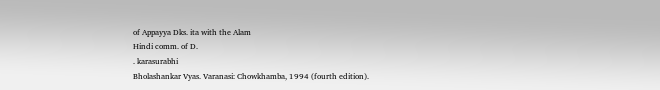of Appayya Dks. ita with the Alam
Hindi comm. of D.
. karasurabhi
Bholashankar Vyas. Varanasi: Chowkhamba, 1994 (fourth edition).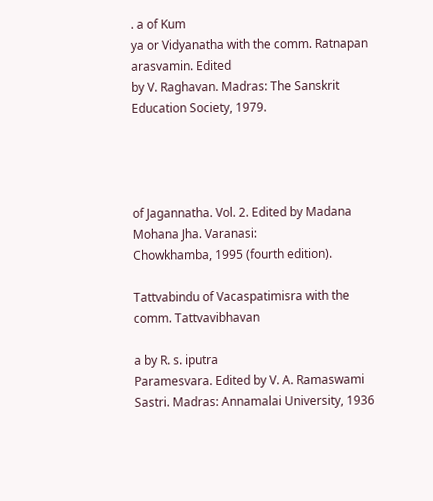. a of Kum
ya or Vidyanatha with the comm. Ratnapan
arasvamin. Edited
by V. Raghavan. Madras: The Sanskrit Education Society, 1979.




of Jagannatha. Vol. 2. Edited by Madana Mohana Jha. Varanasi:
Chowkhamba, 1995 (fourth edition).

Tattvabindu of Vacaspatimisra with the comm. Tattvavibhavan

a by R. s. iputra
Paramesvara. Edited by V. A. Ramaswami Sastri. Madras: Annamalai University, 1936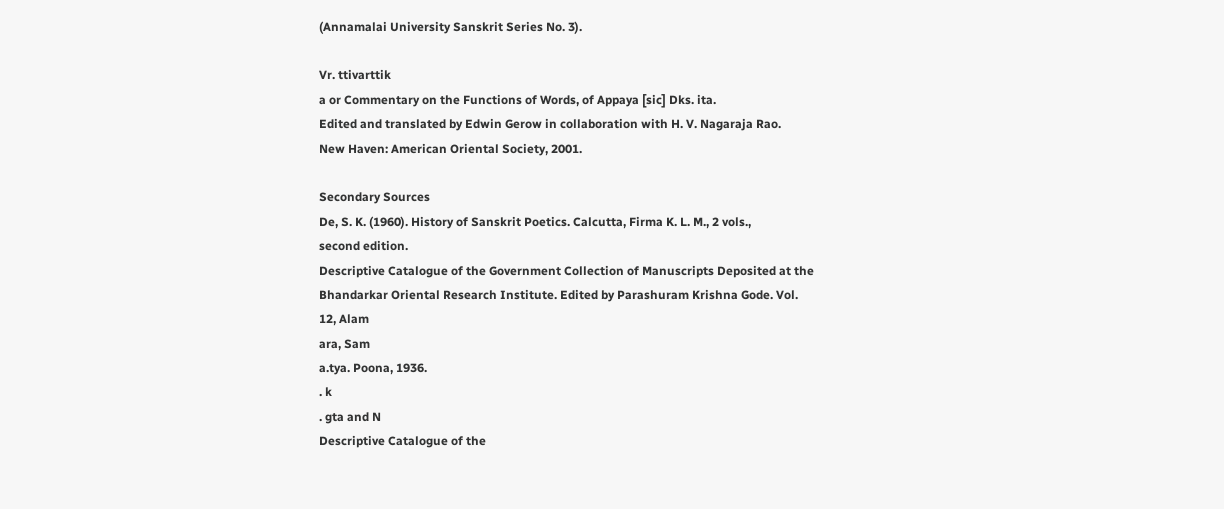(Annamalai University Sanskrit Series No. 3).

Vr. ttivarttik
a or Commentary on the Functions of Words, of Appaya [sic] Dks. ita.
Edited and translated by Edwin Gerow in collaboration with H. V. Nagaraja Rao.
New Haven: American Oriental Society, 2001.

Secondary Sources
De, S. K. (1960). History of Sanskrit Poetics. Calcutta, Firma K. L. M., 2 vols.,
second edition.
Descriptive Catalogue of the Government Collection of Manuscripts Deposited at the
Bhandarkar Oriental Research Institute. Edited by Parashuram Krishna Gode. Vol.
12, Alam
ara, Sam
a.tya. Poona, 1936.
. k
. gta and N
Descriptive Catalogue of the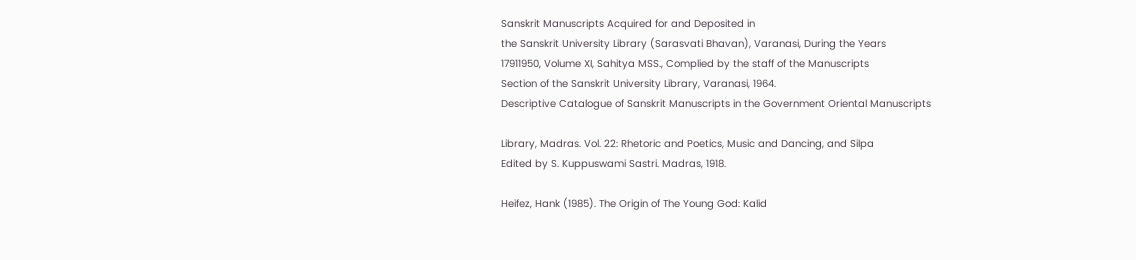Sanskrit Manuscripts Acquired for and Deposited in
the Sanskrit University Library (Sarasvati Bhavan), Varanasi, During the Years
17911950, Volume XI, Sahitya MSS., Complied by the staff of the Manuscripts
Section of the Sanskrit University Library, Varanasi, 1964.
Descriptive Catalogue of Sanskrit Manuscripts in the Government Oriental Manuscripts

Library, Madras. Vol. 22: Rhetoric and Poetics, Music and Dancing, and Silpa
Edited by S. Kuppuswami Sastri. Madras, 1918.

Heifez, Hank (1985). The Origin of The Young God: Kalid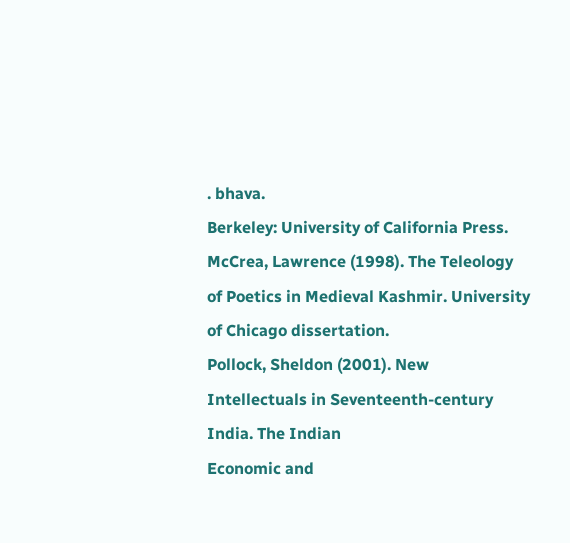. bhava.
Berkeley: University of California Press.
McCrea, Lawrence (1998). The Teleology of Poetics in Medieval Kashmir. University
of Chicago dissertation.
Pollock, Sheldon (2001). New Intellectuals in Seventeenth-century India. The Indian
Economic and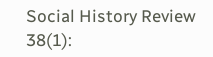Social History Review 38(1):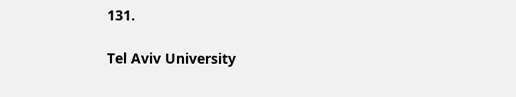131.

Tel Aviv University